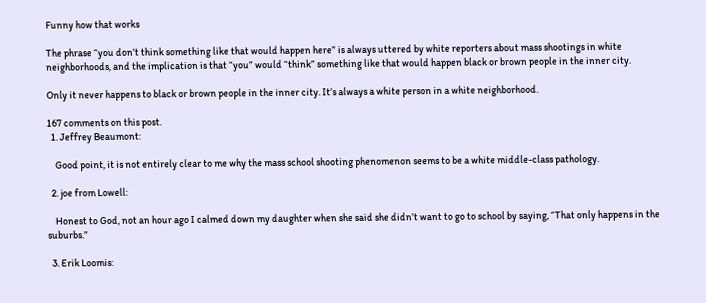Funny how that works

The phrase “you don’t think something like that would happen here” is always uttered by white reporters about mass shootings in white neighborhoods, and the implication is that “you” would “think” something like that would happen black or brown people in the inner city.

Only it never happens to black or brown people in the inner city. It’s always a white person in a white neighborhood.

167 comments on this post.
  1. Jeffrey Beaumont:

    Good point, it is not entirely clear to me why the mass school shooting phenomenon seems to be a white middle-class pathology.

  2. joe from Lowell:

    Honest to God, not an hour ago I calmed down my daughter when she said she didn’t want to go to school by saying, “That only happens in the suburbs.”

  3. Erik Loomis: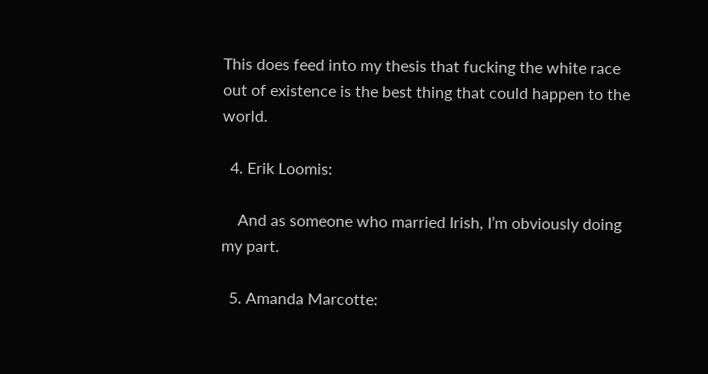This does feed into my thesis that fucking the white race out of existence is the best thing that could happen to the world.

  4. Erik Loomis:

    And as someone who married Irish, I’m obviously doing my part.

  5. Amanda Marcotte: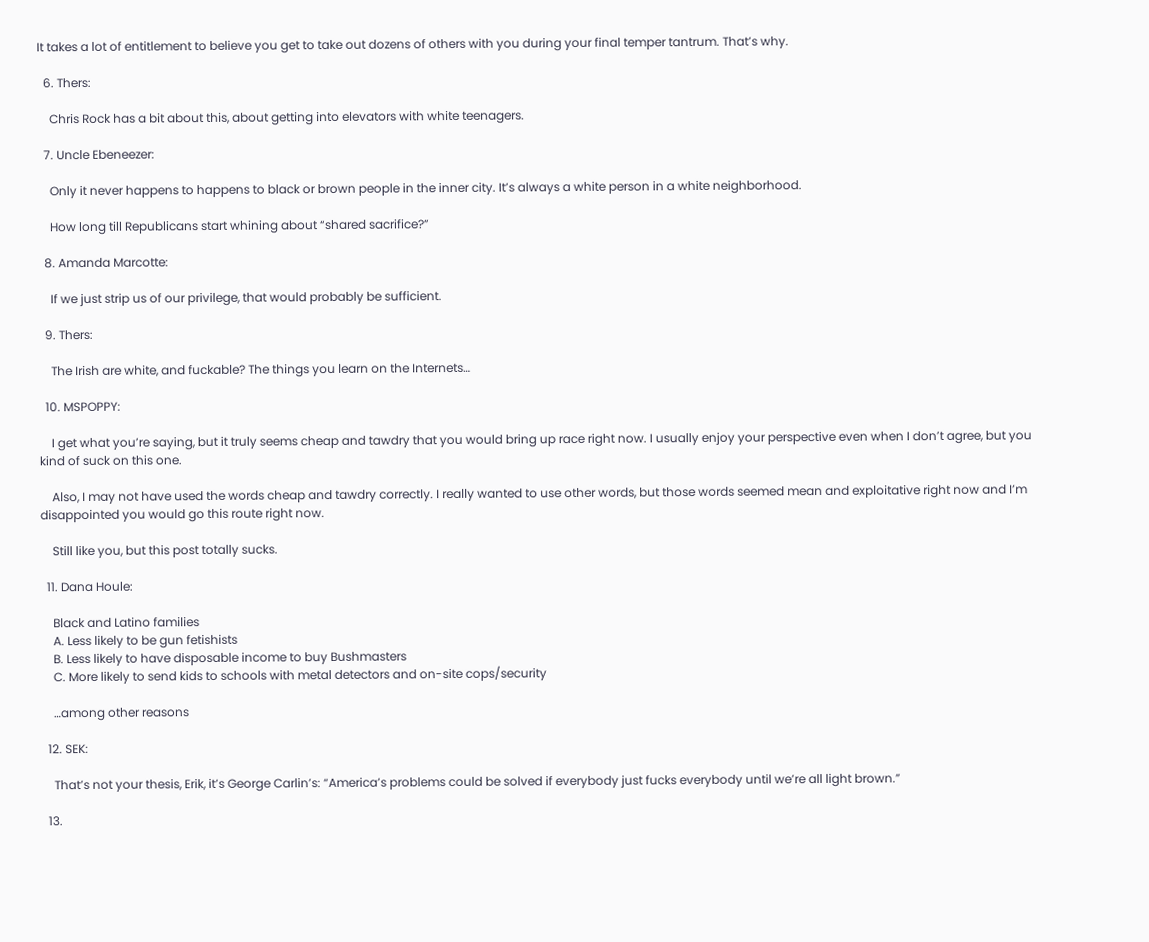It takes a lot of entitlement to believe you get to take out dozens of others with you during your final temper tantrum. That’s why.

  6. Thers:

    Chris Rock has a bit about this, about getting into elevators with white teenagers.

  7. Uncle Ebeneezer:

    Only it never happens to happens to black or brown people in the inner city. It’s always a white person in a white neighborhood.

    How long till Republicans start whining about “shared sacrifice?”

  8. Amanda Marcotte:

    If we just strip us of our privilege, that would probably be sufficient.

  9. Thers:

    The Irish are white, and fuckable? The things you learn on the Internets…

  10. MSPOPPY:

    I get what you’re saying, but it truly seems cheap and tawdry that you would bring up race right now. I usually enjoy your perspective even when I don’t agree, but you kind of suck on this one.

    Also, I may not have used the words cheap and tawdry correctly. I really wanted to use other words, but those words seemed mean and exploitative right now and I’m disappointed you would go this route right now.

    Still like you, but this post totally sucks.

  11. Dana Houle:

    Black and Latino families
    A. Less likely to be gun fetishists
    B. Less likely to have disposable income to buy Bushmasters
    C. More likely to send kids to schools with metal detectors and on-site cops/security

    …among other reasons

  12. SEK:

    That’s not your thesis, Erik, it’s George Carlin’s: “America’s problems could be solved if everybody just fucks everybody until we’re all light brown.”

  13.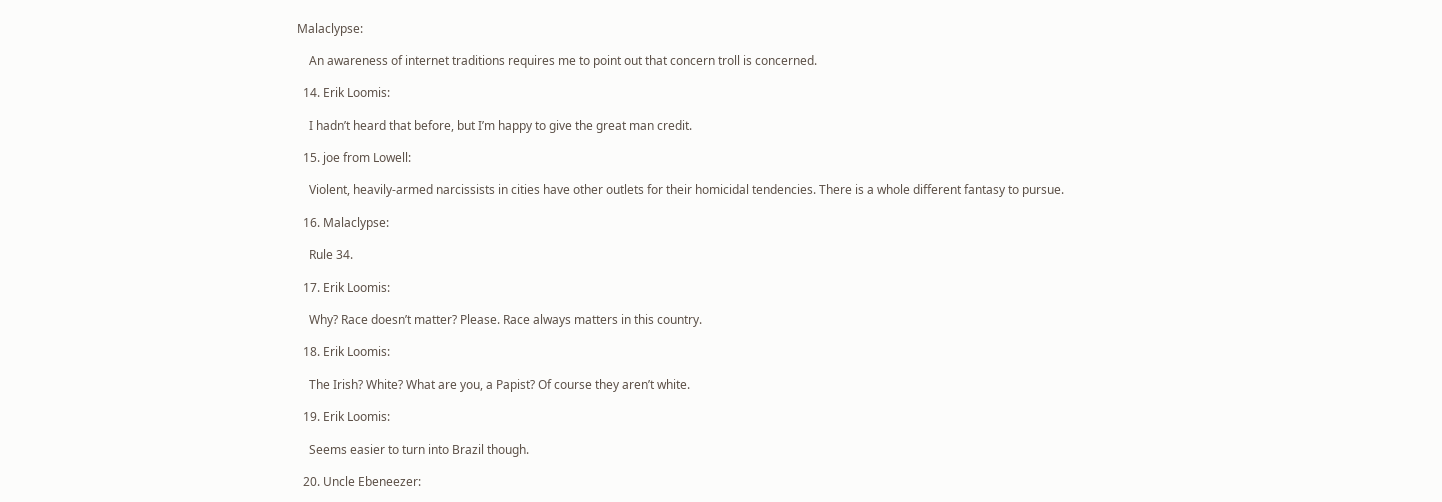Malaclypse:

    An awareness of internet traditions requires me to point out that concern troll is concerned.

  14. Erik Loomis:

    I hadn’t heard that before, but I’m happy to give the great man credit.

  15. joe from Lowell:

    Violent, heavily-armed narcissists in cities have other outlets for their homicidal tendencies. There is a whole different fantasy to pursue.

  16. Malaclypse:

    Rule 34.

  17. Erik Loomis:

    Why? Race doesn’t matter? Please. Race always matters in this country.

  18. Erik Loomis:

    The Irish? White? What are you, a Papist? Of course they aren’t white.

  19. Erik Loomis:

    Seems easier to turn into Brazil though.

  20. Uncle Ebeneezer: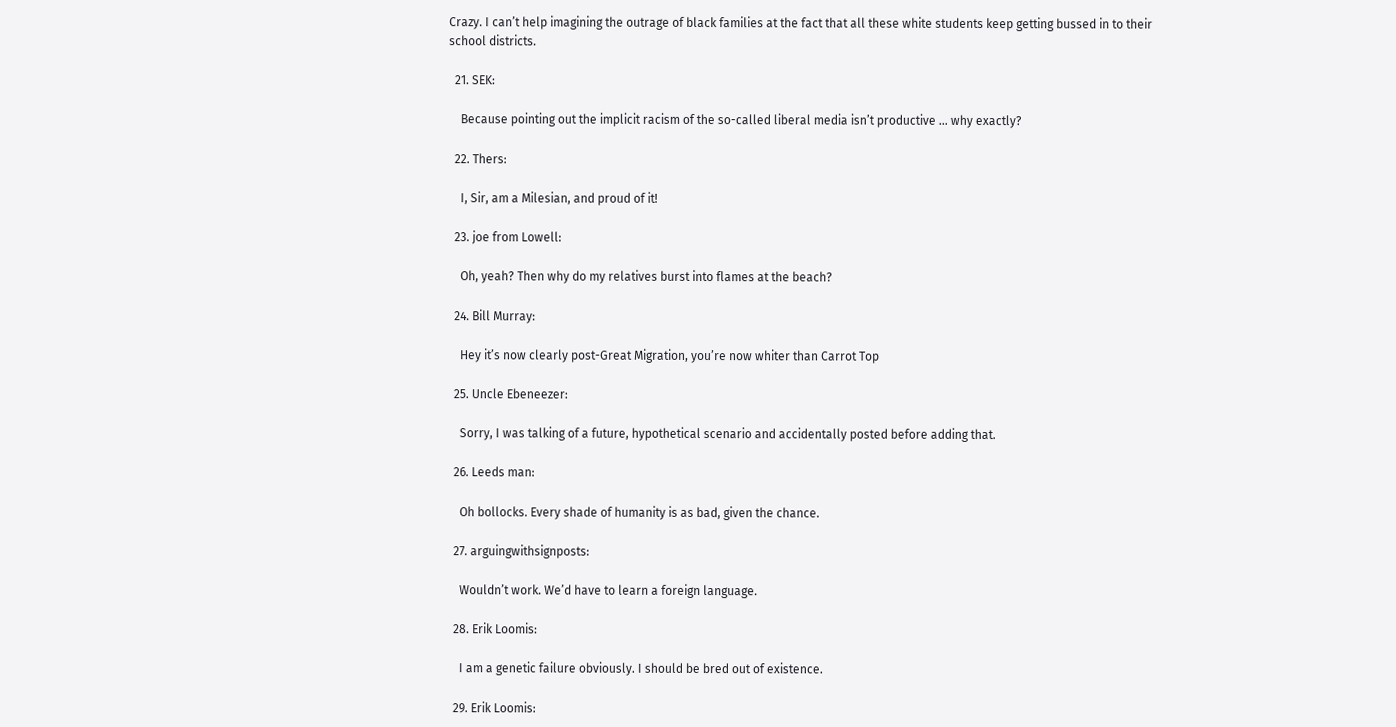Crazy. I can’t help imagining the outrage of black families at the fact that all these white students keep getting bussed in to their school districts.

  21. SEK:

    Because pointing out the implicit racism of the so-called liberal media isn’t productive … why exactly?

  22. Thers:

    I, Sir, am a Milesian, and proud of it!

  23. joe from Lowell:

    Oh, yeah? Then why do my relatives burst into flames at the beach?

  24. Bill Murray:

    Hey it’s now clearly post-Great Migration, you’re now whiter than Carrot Top

  25. Uncle Ebeneezer:

    Sorry, I was talking of a future, hypothetical scenario and accidentally posted before adding that.

  26. Leeds man:

    Oh bollocks. Every shade of humanity is as bad, given the chance.

  27. arguingwithsignposts:

    Wouldn’t work. We’d have to learn a foreign language.

  28. Erik Loomis:

    I am a genetic failure obviously. I should be bred out of existence.

  29. Erik Loomis: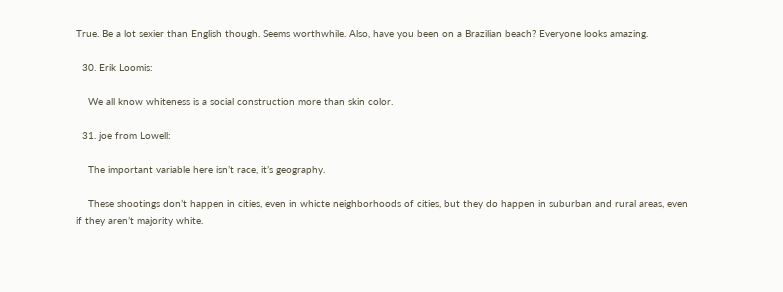True. Be a lot sexier than English though. Seems worthwhile. Also, have you been on a Brazilian beach? Everyone looks amazing.

  30. Erik Loomis:

    We all know whiteness is a social construction more than skin color.

  31. joe from Lowell:

    The important variable here isn’t race, it’s geography.

    These shootings don’t happen in cities, even in whicte neighborhoods of cities, but they do happen in suburban and rural areas, even if they aren’t majority white.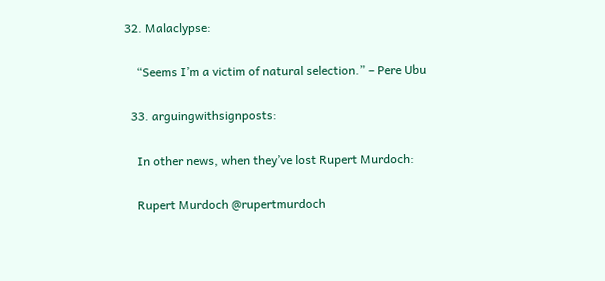32. Malaclypse:

    “Seems I’m a victim of natural selection.” – Pere Ubu

  33. arguingwithsignposts:

    In other news, when they’ve lost Rupert Murdoch:

    Rupert Murdoch @rupertmurdoch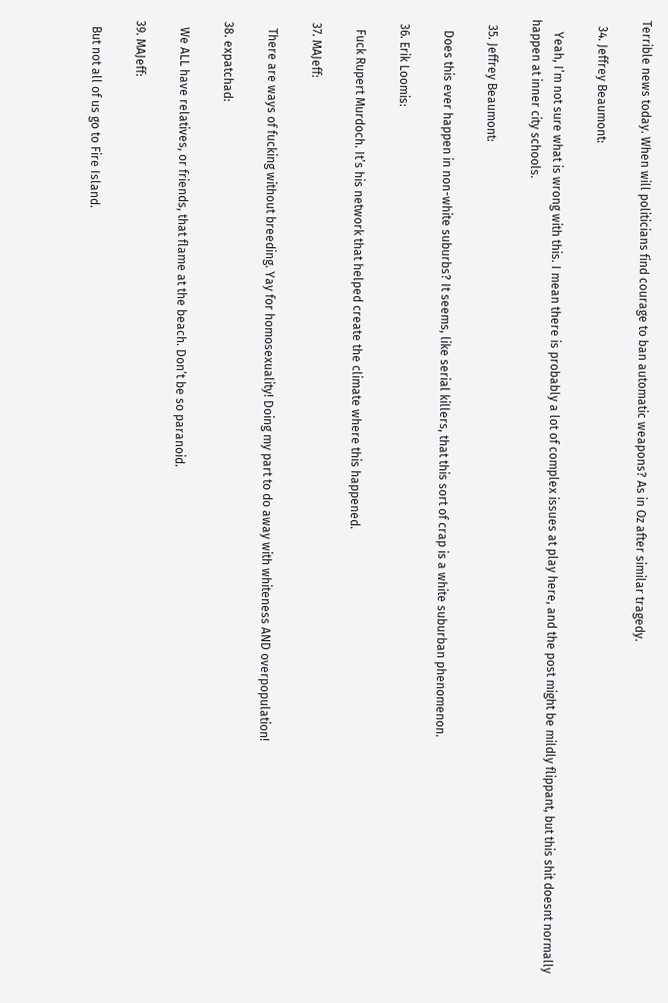Terrible news today. When will politicians find courage to ban automatic weapons? As in Oz after similar tragedy.

  34. Jeffrey Beaumont:

    Yeah, I’m not sure what is wrong with this. I mean there is probably a lot of complex issues at play here, and the post might be mildly flippant, but this shit doesnt normally happen at inner city schools.

  35. Jeffrey Beaumont:

    Does this ever happen in non-white suburbs? It seems, like serial killers, that this sort of crap is a white suburban phenomenon.

  36. Erik Loomis:

    Fuck Rupert Murdoch. It’s his network that helped create the climate where this happened.

  37. MAJeff:

    There are ways of fucking without breeding. Yay for homosexuality! Doing my part to do away with whiteness AND overpopulation!

  38. expatchad:

    We ALL have relatives, or friends, that flame at the beach. Don’t be so paranoid.

  39. MAJeff:

    But not all of us go to Fire Island.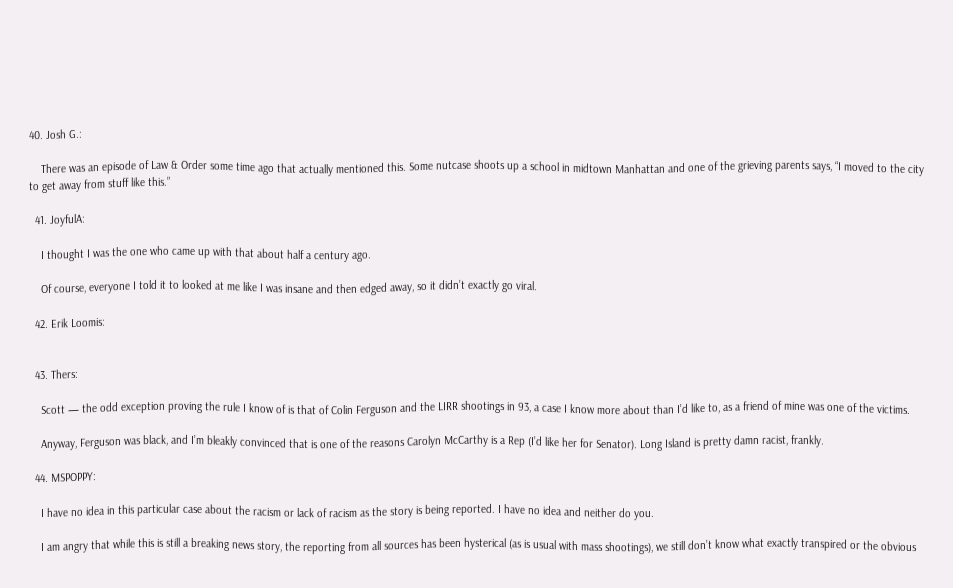40. Josh G.:

    There was an episode of Law & Order some time ago that actually mentioned this. Some nutcase shoots up a school in midtown Manhattan and one of the grieving parents says, “I moved to the city to get away from stuff like this.”

  41. JoyfulA:

    I thought I was the one who came up with that about half a century ago.

    Of course, everyone I told it to looked at me like I was insane and then edged away, so it didn’t exactly go viral.

  42. Erik Loomis:


  43. Thers:

    Scott — the odd exception proving the rule I know of is that of Colin Ferguson and the LIRR shootings in 93, a case I know more about than I’d like to, as a friend of mine was one of the victims.

    Anyway, Ferguson was black, and I’m bleakly convinced that is one of the reasons Carolyn McCarthy is a Rep (I’d like her for Senator). Long Island is pretty damn racist, frankly.

  44. MSPOPPY:

    I have no idea in this particular case about the racism or lack of racism as the story is being reported. I have no idea and neither do you.

    I am angry that while this is still a breaking news story, the reporting from all sources has been hysterical (as is usual with mass shootings), we still don’t know what exactly transpired or the obvious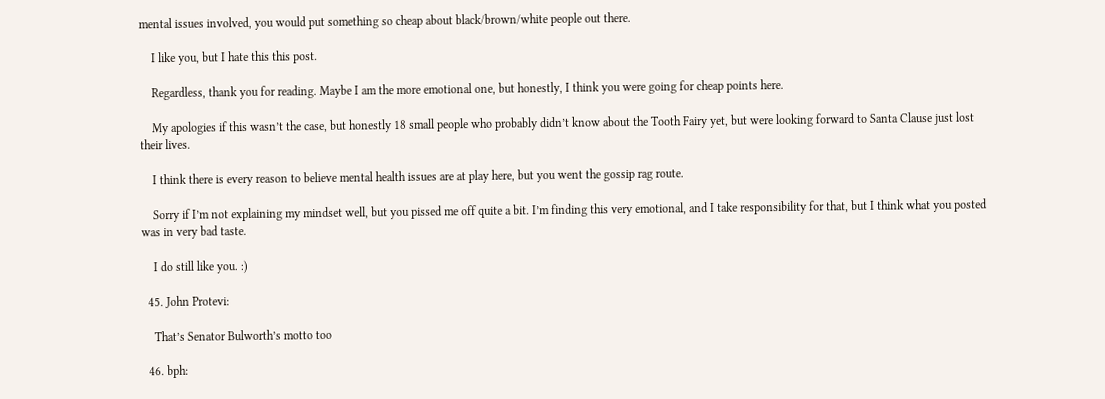mental issues involved, you would put something so cheap about black/brown/white people out there.

    I like you, but I hate this this post.

    Regardless, thank you for reading. Maybe I am the more emotional one, but honestly, I think you were going for cheap points here.

    My apologies if this wasn’t the case, but honestly 18 small people who probably didn’t know about the Tooth Fairy yet, but were looking forward to Santa Clause just lost their lives.

    I think there is every reason to believe mental health issues are at play here, but you went the gossip rag route.

    Sorry if I’m not explaining my mindset well, but you pissed me off quite a bit. I’m finding this very emotional, and I take responsibility for that, but I think what you posted was in very bad taste.

    I do still like you. :)

  45. John Protevi:

    That’s Senator Bulworth’s motto too

  46. bph: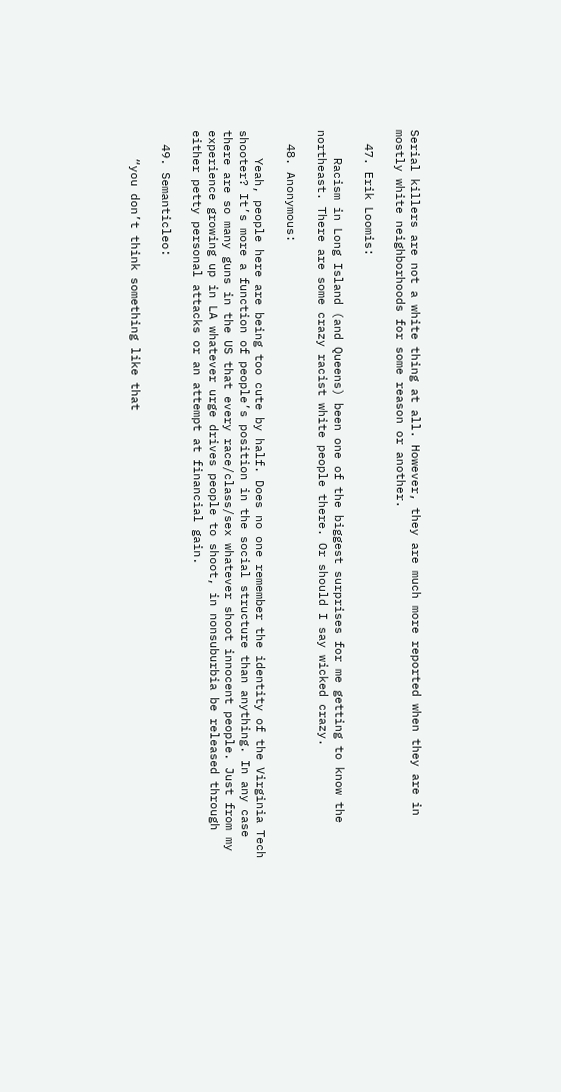Serial killers are not a white thing at all. However, they are much more reported when they are in mostly white neighborhoods for some reason or another.

  47. Erik Loomis:

    Racism in Long Island (and Queens) been one of the biggest surprises for me getting to know the northeast. There are some crazy racist white people there. Or should I say wicked crazy.

  48. Anonymous:

    Yeah, people here are being too cute by half. Does no one remember the identity of the Virginia Tech shooter? It’s more a function of people’s position in the social structure than anything. In any case there are so many guns in the US that every race/class/sex whatever shoot innocent people. Just from my experience growing up in LA whatever urge drives people to shoot, in nonsuburbia be released through either petty personal attacks or an attempt at financial gain.

  49. Semanticleo:

    “you don’t think something like that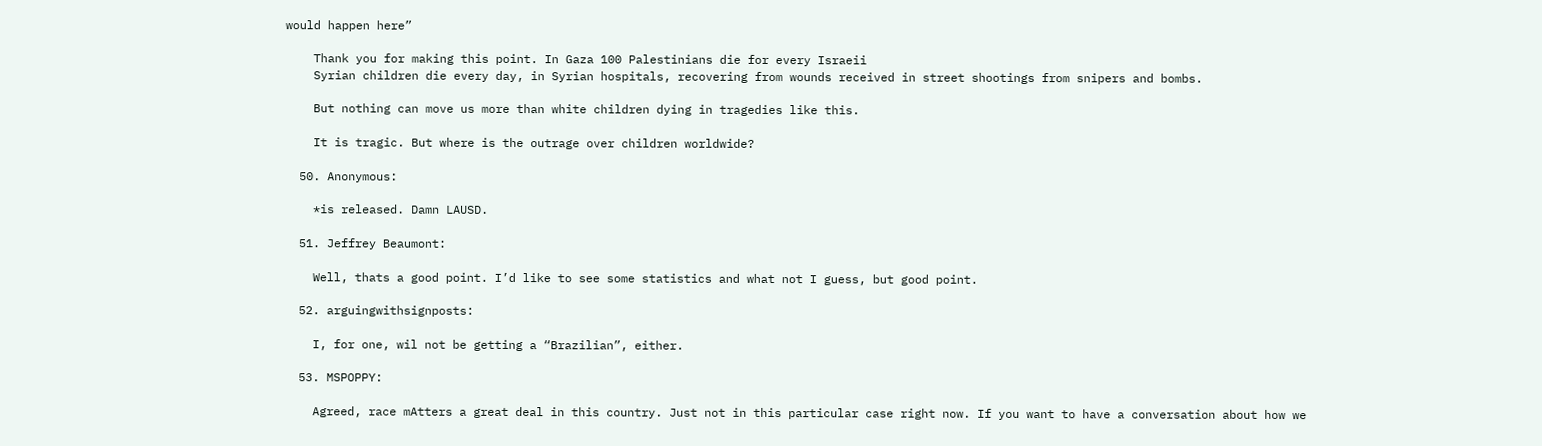would happen here”

    Thank you for making this point. In Gaza 100 Palestinians die for every Israeii
    Syrian children die every day, in Syrian hospitals, recovering from wounds received in street shootings from snipers and bombs.

    But nothing can move us more than white children dying in tragedies like this.

    It is tragic. But where is the outrage over children worldwide?

  50. Anonymous:

    *is released. Damn LAUSD.

  51. Jeffrey Beaumont:

    Well, thats a good point. I’d like to see some statistics and what not I guess, but good point.

  52. arguingwithsignposts:

    I, for one, wil not be getting a “Brazilian”, either.

  53. MSPOPPY:

    Agreed, race mAtters a great deal in this country. Just not in this particular case right now. If you want to have a conversation about how we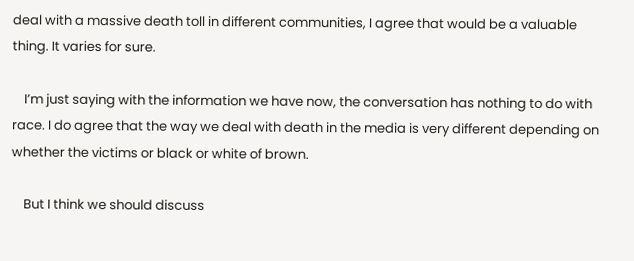deal with a massive death toll in different communities, I agree that would be a valuable thing. It varies for sure.

    I’m just saying with the information we have now, the conversation has nothing to do with race. I do agree that the way we deal with death in the media is very different depending on whether the victims or black or white of brown.

    But I think we should discuss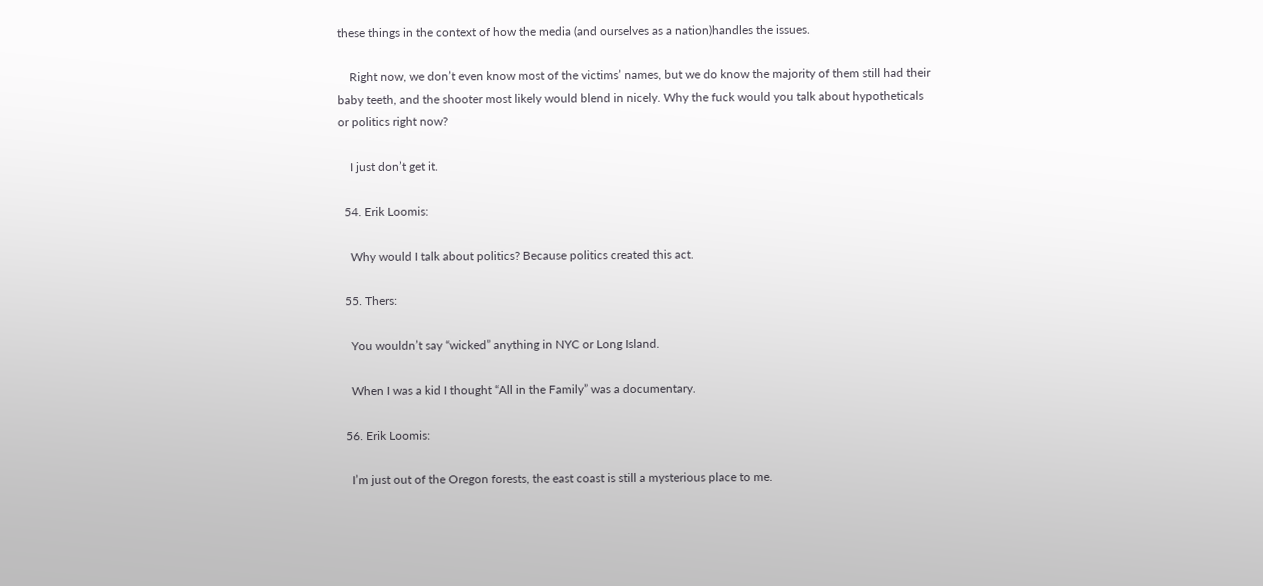these things in the context of how the media (and ourselves as a nation)handles the issues.

    Right now, we don’t even know most of the victims’ names, but we do know the majority of them still had their baby teeth, and the shooter most likely would blend in nicely. Why the fuck would you talk about hypotheticals or politics right now?

    I just don’t get it.

  54. Erik Loomis:

    Why would I talk about politics? Because politics created this act.

  55. Thers:

    You wouldn’t say “wicked” anything in NYC or Long Island.

    When I was a kid I thought “All in the Family” was a documentary.

  56. Erik Loomis:

    I’m just out of the Oregon forests, the east coast is still a mysterious place to me.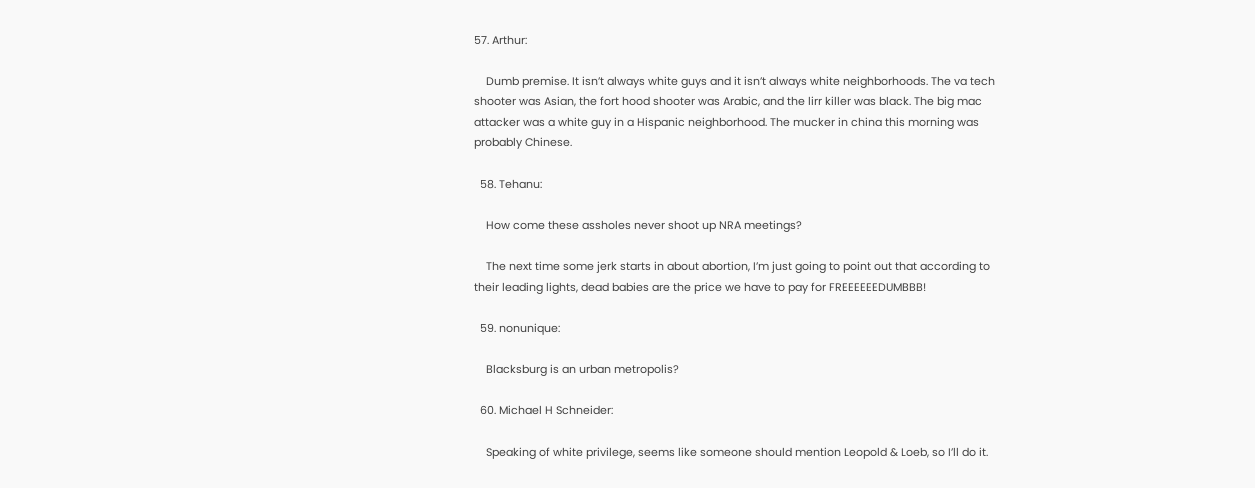57. Arthur:

    Dumb premise. It isn’t always white guys and it isn’t always white neighborhoods. The va tech shooter was Asian, the fort hood shooter was Arabic, and the lirr killer was black. The big mac attacker was a white guy in a Hispanic neighborhood. The mucker in china this morning was probably Chinese.

  58. Tehanu:

    How come these assholes never shoot up NRA meetings?

    The next time some jerk starts in about abortion, I’m just going to point out that according to their leading lights, dead babies are the price we have to pay for FREEEEEEDUMBBB!

  59. nonunique:

    Blacksburg is an urban metropolis?

  60. Michael H Schneider:

    Speaking of white privilege, seems like someone should mention Leopold & Loeb, so I’ll do it.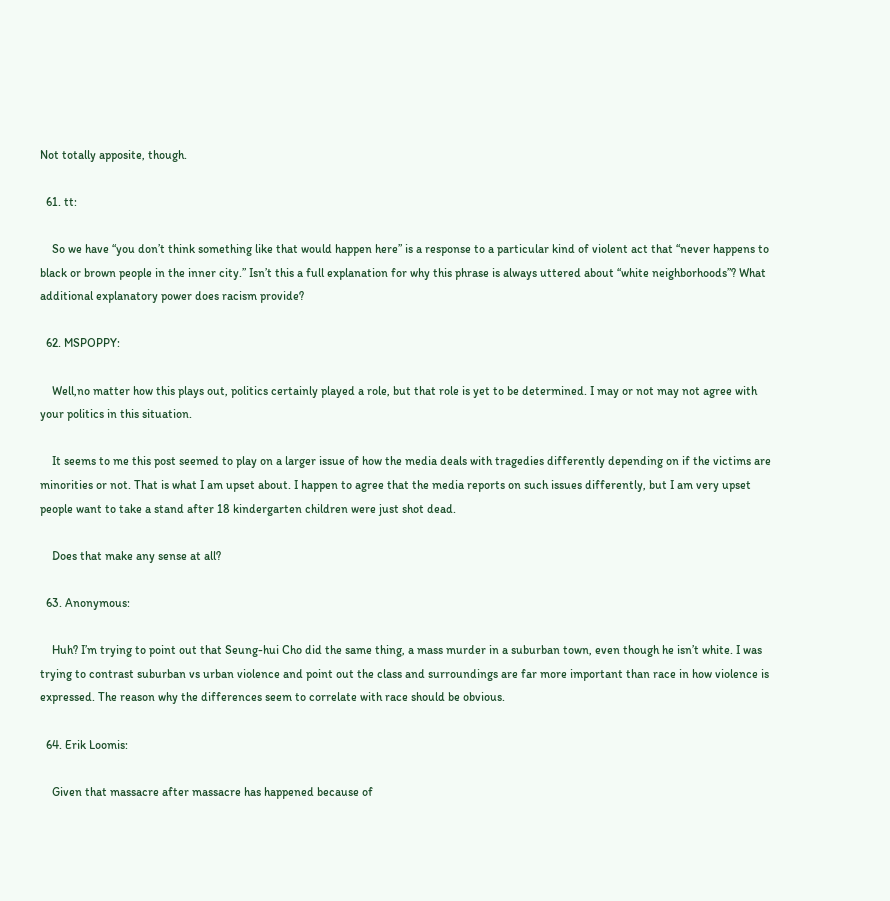Not totally apposite, though.

  61. tt:

    So we have “you don’t think something like that would happen here” is a response to a particular kind of violent act that “never happens to black or brown people in the inner city.” Isn’t this a full explanation for why this phrase is always uttered about “white neighborhoods”? What additional explanatory power does racism provide?

  62. MSPOPPY:

    Well,no matter how this plays out, politics certainly played a role, but that role is yet to be determined. I may or not may not agree with your politics in this situation.

    It seems to me this post seemed to play on a larger issue of how the media deals with tragedies differently depending on if the victims are minorities or not. That is what I am upset about. I happen to agree that the media reports on such issues differently, but I am very upset people want to take a stand after 18 kindergarten children were just shot dead.

    Does that make any sense at all?

  63. Anonymous:

    Huh? I’m trying to point out that Seung-hui Cho did the same thing, a mass murder in a suburban town, even though he isn’t white. I was trying to contrast suburban vs urban violence and point out the class and surroundings are far more important than race in how violence is expressed. The reason why the differences seem to correlate with race should be obvious.

  64. Erik Loomis:

    Given that massacre after massacre has happened because of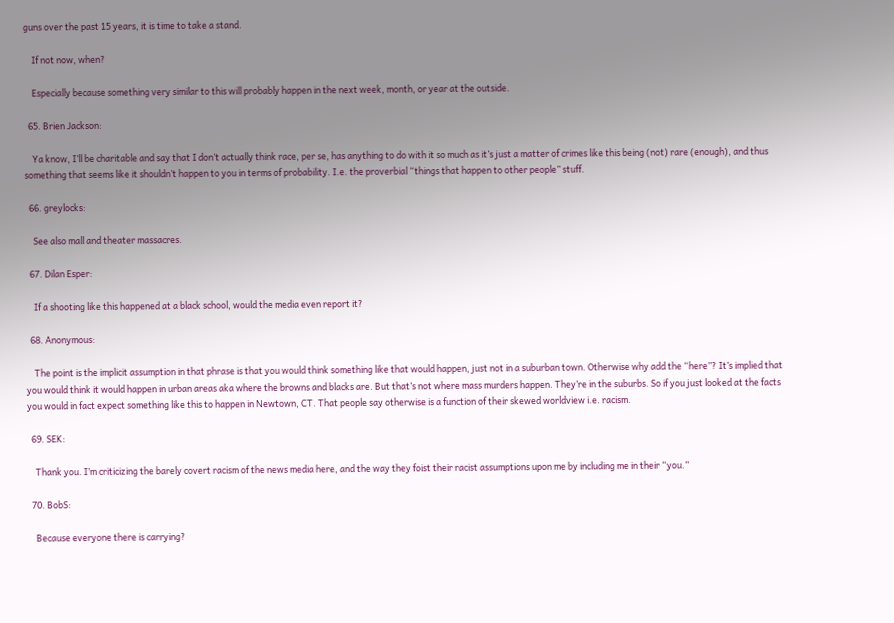guns over the past 15 years, it is time to take a stand.

    If not now, when?

    Especially because something very similar to this will probably happen in the next week, month, or year at the outside.

  65. Brien Jackson:

    Ya know, I’ll be charitable and say that I don’t actually think race, per se, has anything to do with it so much as it’s just a matter of crimes like this being (not) rare (enough), and thus something that seems like it shouldn’t happen to you in terms of probability. I.e. the proverbial “things that happen to other people” stuff.

  66. greylocks:

    See also mall and theater massacres.

  67. Dilan Esper:

    If a shooting like this happened at a black school, would the media even report it?

  68. Anonymous:

    The point is the implicit assumption in that phrase is that you would think something like that would happen, just not in a suburban town. Otherwise why add the “here”? It’s implied that you would think it would happen in urban areas aka where the browns and blacks are. But that’s not where mass murders happen. They’re in the suburbs. So if you just looked at the facts you would in fact expect something like this to happen in Newtown, CT. That people say otherwise is a function of their skewed worldview i.e. racism.

  69. SEK:

    Thank you. I’m criticizing the barely covert racism of the news media here, and the way they foist their racist assumptions upon me by including me in their “you.”

  70. BobS:

    Because everyone there is carrying?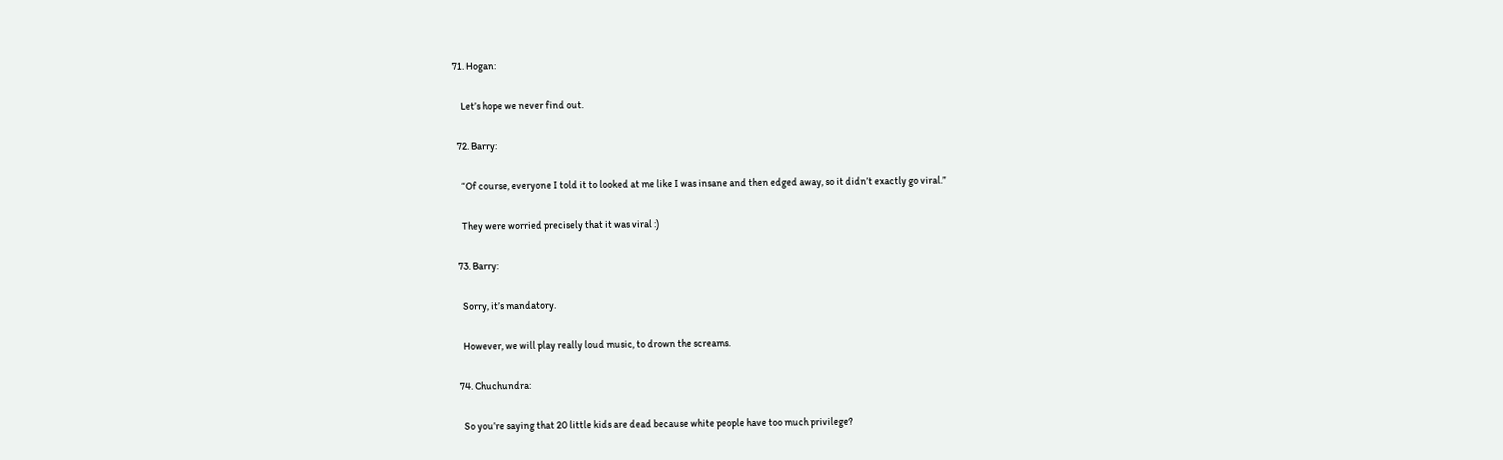71. Hogan:

    Let’s hope we never find out.

  72. Barry:

    “Of course, everyone I told it to looked at me like I was insane and then edged away, so it didn’t exactly go viral.”

    They were worried precisely that it was viral :)

  73. Barry:

    Sorry, it’s mandatory.

    However, we will play really loud music, to drown the screams.

  74. Chuchundra:

    So you’re saying that 20 little kids are dead because white people have too much privilege?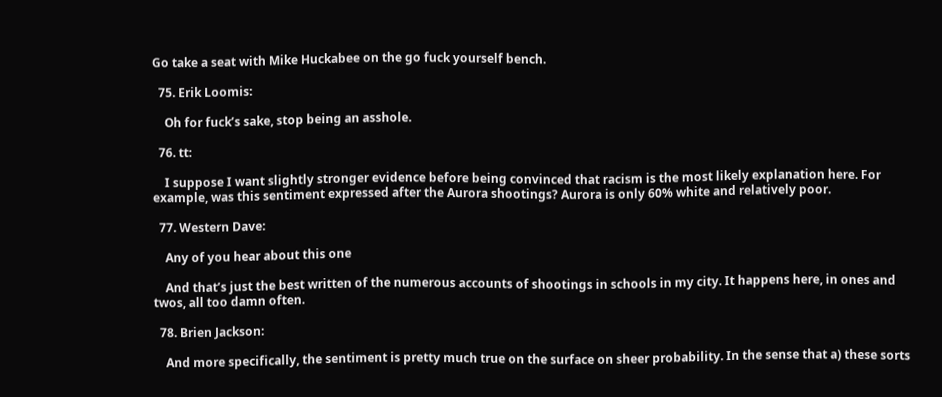Go take a seat with Mike Huckabee on the go fuck yourself bench.

  75. Erik Loomis:

    Oh for fuck’s sake, stop being an asshole.

  76. tt:

    I suppose I want slightly stronger evidence before being convinced that racism is the most likely explanation here. For example, was this sentiment expressed after the Aurora shootings? Aurora is only 60% white and relatively poor.

  77. Western Dave:

    Any of you hear about this one

    And that’s just the best written of the numerous accounts of shootings in schools in my city. It happens here, in ones and twos, all too damn often.

  78. Brien Jackson:

    And more specifically, the sentiment is pretty much true on the surface on sheer probability. In the sense that a) these sorts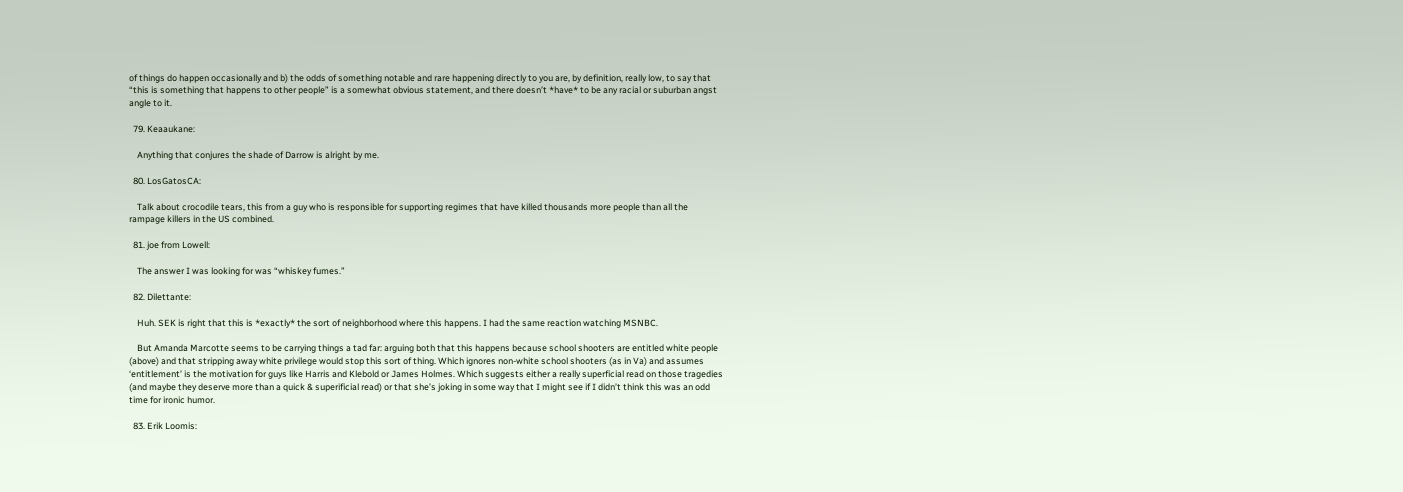of things do happen occasionally and b) the odds of something notable and rare happening directly to you are, by definition, really low, to say that “this is something that happens to other people” is a somewhat obvious statement, and there doesn’t *have* to be any racial or suburban angst angle to it.

  79. Keaaukane:

    Anything that conjures the shade of Darrow is alright by me.

  80. LosGatosCA:

    Talk about crocodile tears, this from a guy who is responsible for supporting regimes that have killed thousands more people than all the rampage killers in the US combined.

  81. joe from Lowell:

    The answer I was looking for was “whiskey fumes.”

  82. Dilettante:

    Huh. SEK is right that this is *exactly* the sort of neighborhood where this happens. I had the same reaction watching MSNBC.

    But Amanda Marcotte seems to be carrying things a tad far: arguing both that this happens because school shooters are entitled white people (above) and that stripping away white privilege would stop this sort of thing. Which ignores non-white school shooters (as in Va) and assumes ‘entitlement’ is the motivation for guys like Harris and Klebold or James Holmes. Which suggests either a really superficial read on those tragedies (and maybe they deserve more than a quick & superificial read) or that she’s joking in some way that I might see if I didn’t think this was an odd time for ironic humor.

  83. Erik Loomis: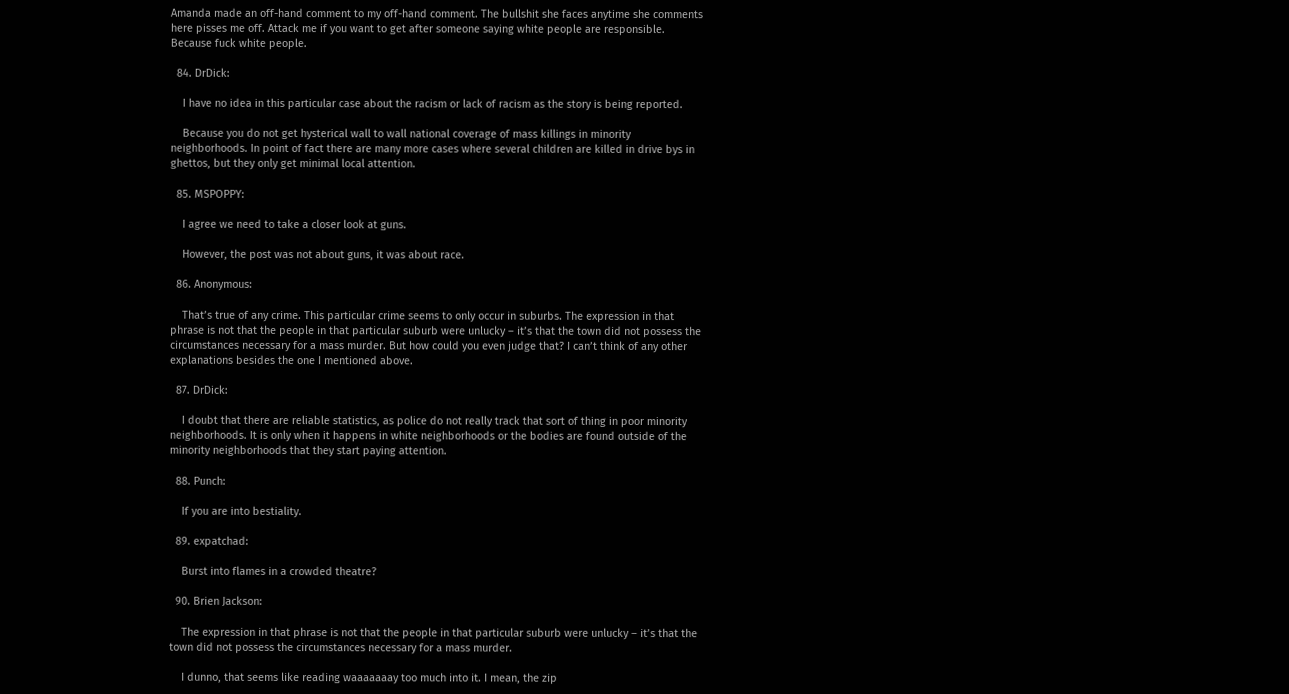Amanda made an off-hand comment to my off-hand comment. The bullshit she faces anytime she comments here pisses me off. Attack me if you want to get after someone saying white people are responsible. Because fuck white people.

  84. DrDick:

    I have no idea in this particular case about the racism or lack of racism as the story is being reported.

    Because you do not get hysterical wall to wall national coverage of mass killings in minority neighborhoods. In point of fact there are many more cases where several children are killed in drive bys in ghettos, but they only get minimal local attention.

  85. MSPOPPY:

    I agree we need to take a closer look at guns.

    However, the post was not about guns, it was about race.

  86. Anonymous:

    That’s true of any crime. This particular crime seems to only occur in suburbs. The expression in that phrase is not that the people in that particular suburb were unlucky – it’s that the town did not possess the circumstances necessary for a mass murder. But how could you even judge that? I can’t think of any other explanations besides the one I mentioned above.

  87. DrDick:

    I doubt that there are reliable statistics, as police do not really track that sort of thing in poor minority neighborhoods. It is only when it happens in white neighborhoods or the bodies are found outside of the minority neighborhoods that they start paying attention.

  88. Punch:

    If you are into bestiality.

  89. expatchad:

    Burst into flames in a crowded theatre?

  90. Brien Jackson:

    The expression in that phrase is not that the people in that particular suburb were unlucky – it’s that the town did not possess the circumstances necessary for a mass murder.

    I dunno, that seems like reading waaaaaaay too much into it. I mean, the zip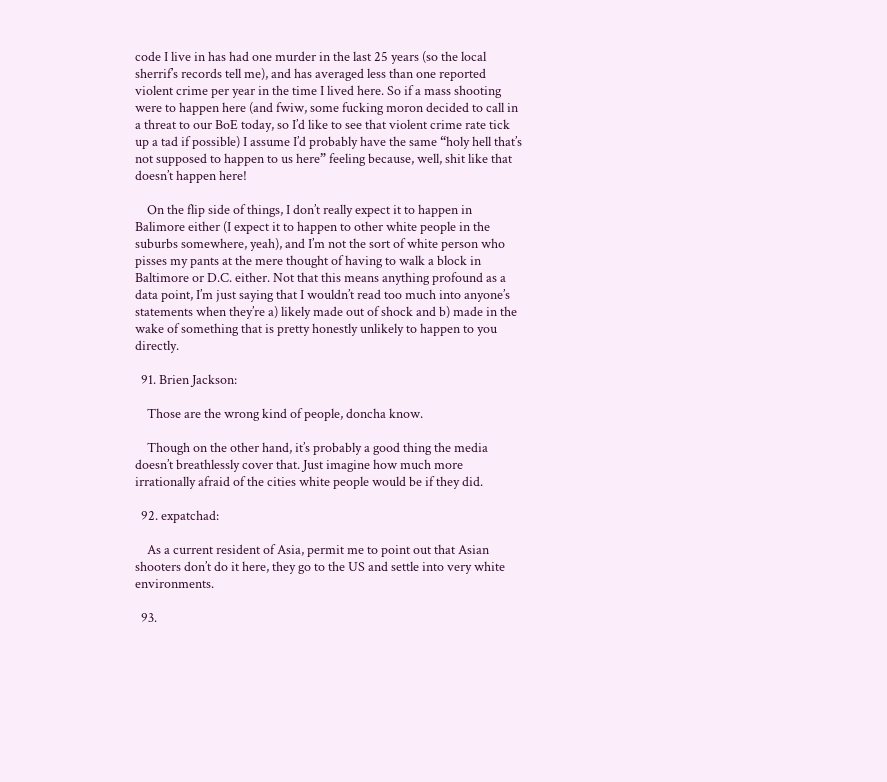code I live in has had one murder in the last 25 years (so the local sherrif’s records tell me), and has averaged less than one reported violent crime per year in the time I lived here. So if a mass shooting were to happen here (and fwiw, some fucking moron decided to call in a threat to our BoE today, so I’d like to see that violent crime rate tick up a tad if possible) I assume I’d probably have the same “holy hell that’s not supposed to happen to us here” feeling because, well, shit like that doesn’t happen here!

    On the flip side of things, I don’t really expect it to happen in Balimore either (I expect it to happen to other white people in the suburbs somewhere, yeah), and I’m not the sort of white person who pisses my pants at the mere thought of having to walk a block in Baltimore or D.C. either. Not that this means anything profound as a data point, I’m just saying that I wouldn’t read too much into anyone’s statements when they’re a) likely made out of shock and b) made in the wake of something that is pretty honestly unlikely to happen to you directly.

  91. Brien Jackson:

    Those are the wrong kind of people, doncha know.

    Though on the other hand, it’s probably a good thing the media doesn’t breathlessly cover that. Just imagine how much more irrationally afraid of the cities white people would be if they did.

  92. expatchad:

    As a current resident of Asia, permit me to point out that Asian shooters don’t do it here, they go to the US and settle into very white environments.

  93.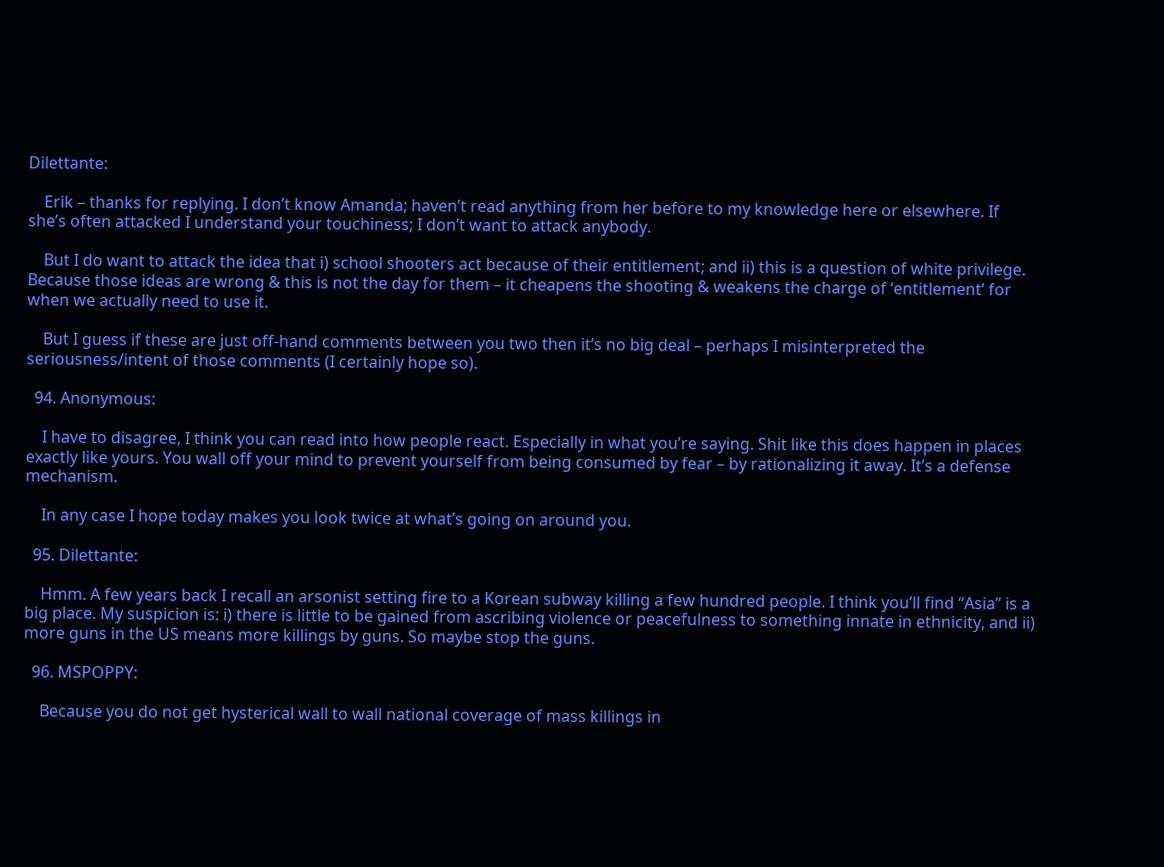Dilettante:

    Erik – thanks for replying. I don’t know Amanda; haven’t read anything from her before to my knowledge here or elsewhere. If she’s often attacked I understand your touchiness; I don’t want to attack anybody.

    But I do want to attack the idea that i) school shooters act because of their entitlement; and ii) this is a question of white privilege. Because those ideas are wrong & this is not the day for them – it cheapens the shooting & weakens the charge of ‘entitlement’ for when we actually need to use it.

    But I guess if these are just off-hand comments between you two then it’s no big deal – perhaps I misinterpreted the seriousness/intent of those comments (I certainly hope so).

  94. Anonymous:

    I have to disagree, I think you can read into how people react. Especially in what you’re saying. Shit like this does happen in places exactly like yours. You wall off your mind to prevent yourself from being consumed by fear – by rationalizing it away. It’s a defense mechanism.

    In any case I hope today makes you look twice at what’s going on around you.

  95. Dilettante:

    Hmm. A few years back I recall an arsonist setting fire to a Korean subway killing a few hundred people. I think you’ll find “Asia” is a big place. My suspicion is: i) there is little to be gained from ascribing violence or peacefulness to something innate in ethnicity, and ii) more guns in the US means more killings by guns. So maybe stop the guns.

  96. MSPOPPY:

    Because you do not get hysterical wall to wall national coverage of mass killings in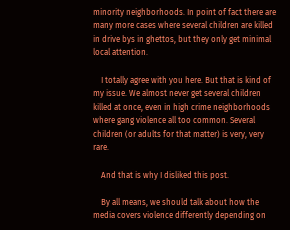minority neighborhoods. In point of fact there are many more cases where several children are killed in drive bys in ghettos, but they only get minimal local attention.

    I totally agree with you here. But that is kind of my issue. We almost never get several children killed at once, even in high crime neighborhoods where gang violence all too common. Several children (or adults for that matter) is very, very rare.

    And that is why I disliked this post.

    By all means, we should talk about how the media covers violence differently depending on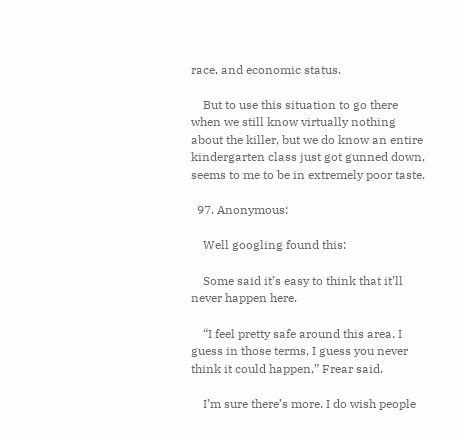race, and economic status.

    But to use this situation to go there when we still know virtually nothing about the killer, but we do know an entire kindergarten class just got gunned down, seems to me to be in extremely poor taste.

  97. Anonymous:

    Well googling found this:

    Some said it’s easy to think that it’ll never happen here.

    “I feel pretty safe around this area. I guess in those terms, I guess you never think it could happen,” Frear said.

    I’m sure there’s more. I do wish people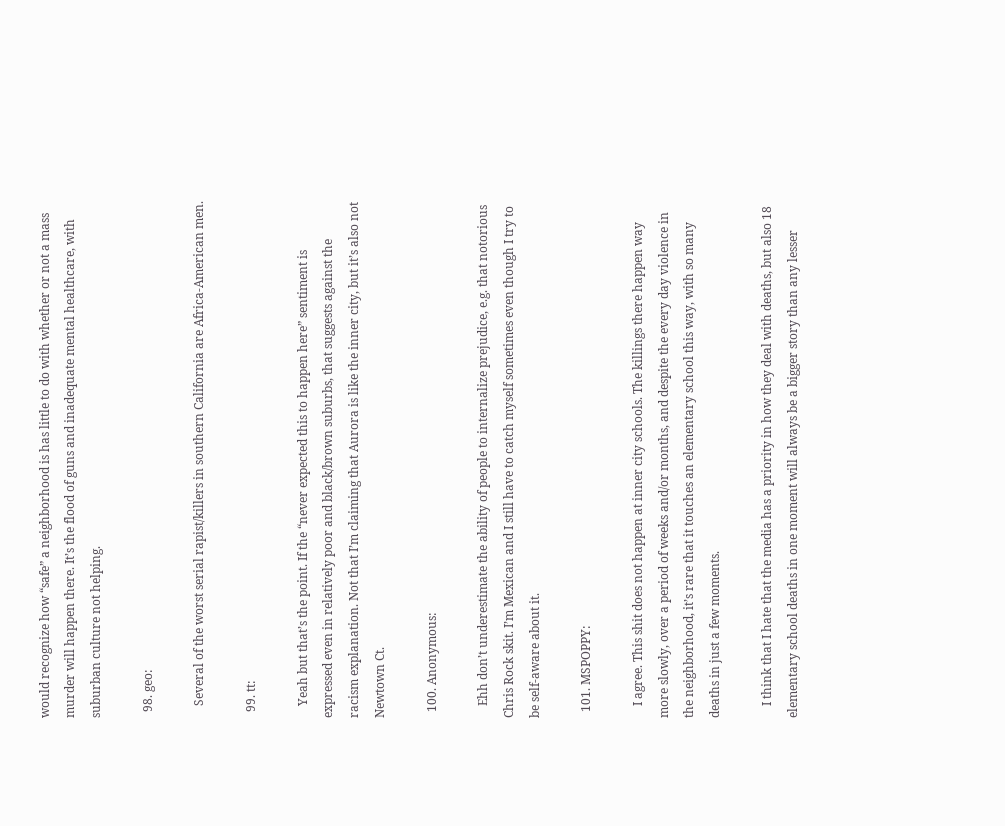would recognize how “safe” a neighborhood is has little to do with whether or not a mass murder will happen there. It’s the flood of guns and inadequate mental healthcare, with suburban culture not helping.

  98. geo:

    Several of the worst serial rapist/killers in southern California are Africa-American men.

  99. tt:

    Yeah but that’s the point. If the “never expected this to happen here” sentiment is expressed even in relatively poor and black/brown suburbs, that suggests against the racism explanation. Not that I’m claiming that Aurora is like the inner city, but it’s also not Newtown Ct.

  100. Anonymous:

    Ehh don’t underestimate the ability of people to internalize prejudice, e.g. that notorious Chris Rock skit. I’m Mexican and I still have to catch myself sometimes even though I try to be self-aware about it.

  101. MSPOPPY:

    I agree. This shit does not happen at inner city schools. The killings there happen way more slowly, over a period of weeks and/or months, and despite the every day violence in the neighborhood, it’s rare that it touches an elementary school this way, with so many deaths in just a few moments.

    I think that I hate that the media has a priority in how they deal with deaths, but also 18 elementary school deaths in one moment will always be a bigger story than any lesser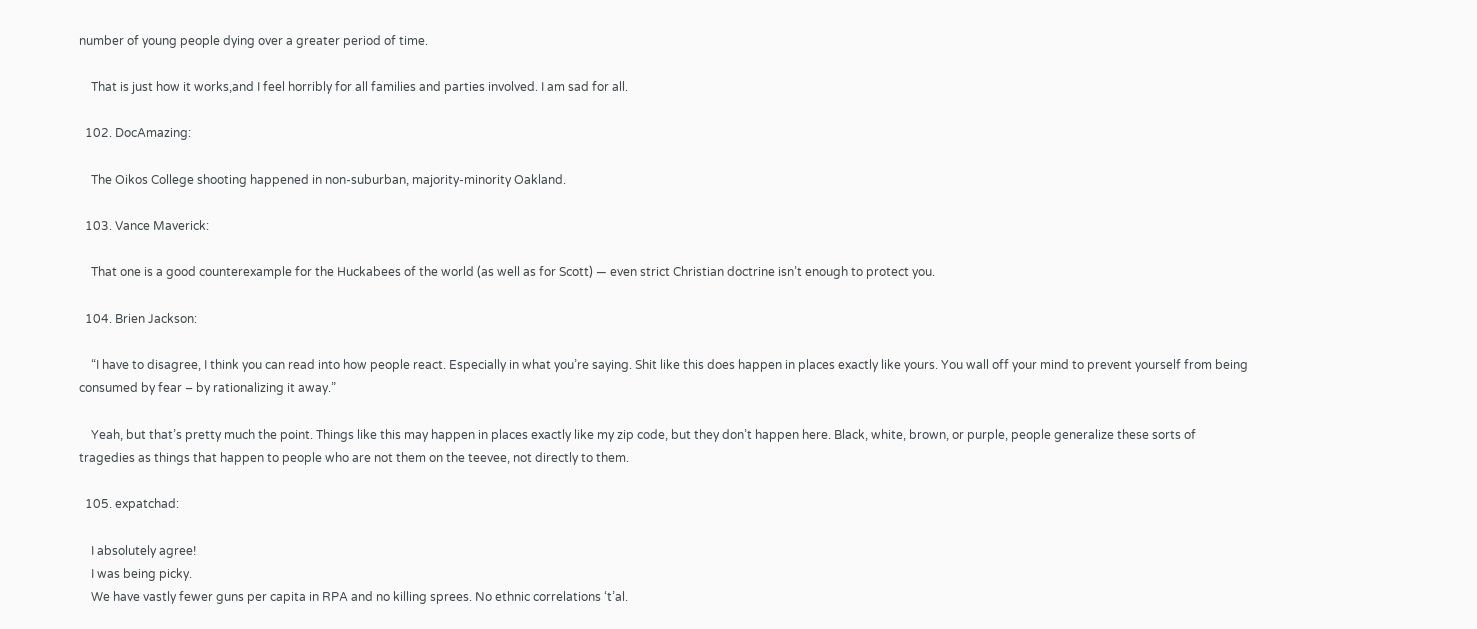number of young people dying over a greater period of time.

    That is just how it works,and I feel horribly for all families and parties involved. I am sad for all.

  102. DocAmazing:

    The Oikos College shooting happened in non-suburban, majority-minority Oakland.

  103. Vance Maverick:

    That one is a good counterexample for the Huckabees of the world (as well as for Scott) — even strict Christian doctrine isn’t enough to protect you.

  104. Brien Jackson:

    “I have to disagree, I think you can read into how people react. Especially in what you’re saying. Shit like this does happen in places exactly like yours. You wall off your mind to prevent yourself from being consumed by fear – by rationalizing it away.”

    Yeah, but that’s pretty much the point. Things like this may happen in places exactly like my zip code, but they don’t happen here. Black, white, brown, or purple, people generalize these sorts of tragedies as things that happen to people who are not them on the teevee, not directly to them.

  105. expatchad:

    I absolutely agree!
    I was being picky.
    We have vastly fewer guns per capita in RPA and no killing sprees. No ethnic correlations ‘t’al.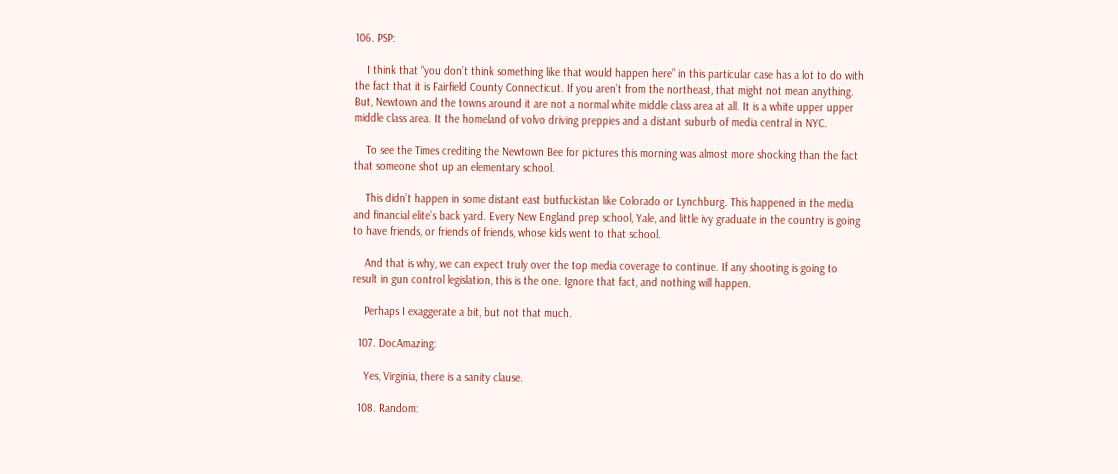106. PSP:

    I think that “you don’t think something like that would happen here” in this particular case has a lot to do with the fact that it is Fairfield County Connecticut. If you aren’t from the northeast, that might not mean anything. But, Newtown and the towns around it are not a normal white middle class area at all. It is a white upper upper middle class area. It the homeland of volvo driving preppies and a distant suburb of media central in NYC.

    To see the Times crediting the Newtown Bee for pictures this morning was almost more shocking than the fact that someone shot up an elementary school.

    This didn’t happen in some distant east butfuckistan like Colorado or Lynchburg. This happened in the media and financial elite’s back yard. Every New England prep school, Yale, and little ivy graduate in the country is going to have friends, or friends of friends, whose kids went to that school.

    And that is why, we can expect truly over the top media coverage to continue. If any shooting is going to result in gun control legislation, this is the one. Ignore that fact, and nothing will happen.

    Perhaps I exaggerate a bit, but not that much.

  107. DocAmazing:

    Yes, Virginia, there is a sanity clause.

  108. Random: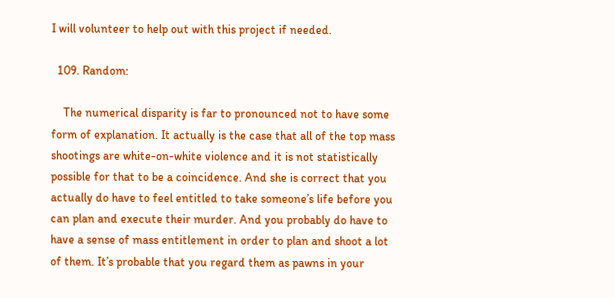I will volunteer to help out with this project if needed.

  109. Random:

    The numerical disparity is far to pronounced not to have some form of explanation. It actually is the case that all of the top mass shootings are white-on-white violence and it is not statistically possible for that to be a coincidence. And she is correct that you actually do have to feel entitled to take someone’s life before you can plan and execute their murder. And you probably do have to have a sense of mass entitlement in order to plan and shoot a lot of them. It’s probable that you regard them as pawns in your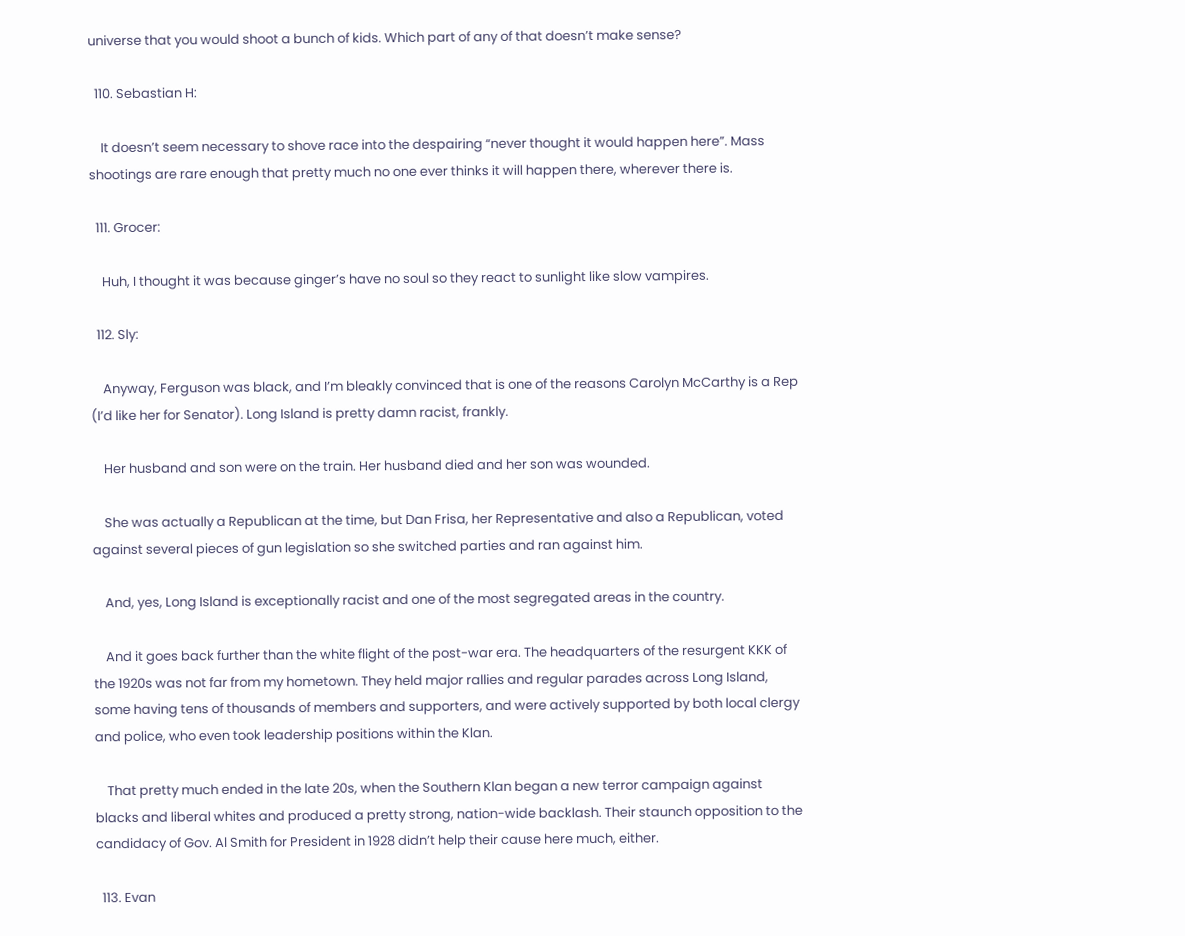universe that you would shoot a bunch of kids. Which part of any of that doesn’t make sense?

  110. Sebastian H:

    It doesn’t seem necessary to shove race into the despairing “never thought it would happen here”. Mass shootings are rare enough that pretty much no one ever thinks it will happen there, wherever there is.

  111. Grocer:

    Huh, I thought it was because ginger’s have no soul so they react to sunlight like slow vampires.

  112. Sly:

    Anyway, Ferguson was black, and I’m bleakly convinced that is one of the reasons Carolyn McCarthy is a Rep (I’d like her for Senator). Long Island is pretty damn racist, frankly.

    Her husband and son were on the train. Her husband died and her son was wounded.

    She was actually a Republican at the time, but Dan Frisa, her Representative and also a Republican, voted against several pieces of gun legislation so she switched parties and ran against him.

    And, yes, Long Island is exceptionally racist and one of the most segregated areas in the country.

    And it goes back further than the white flight of the post-war era. The headquarters of the resurgent KKK of the 1920s was not far from my hometown. They held major rallies and regular parades across Long Island, some having tens of thousands of members and supporters, and were actively supported by both local clergy and police, who even took leadership positions within the Klan.

    That pretty much ended in the late 20s, when the Southern Klan began a new terror campaign against blacks and liberal whites and produced a pretty strong, nation-wide backlash. Their staunch opposition to the candidacy of Gov. Al Smith for President in 1928 didn’t help their cause here much, either.

  113. Evan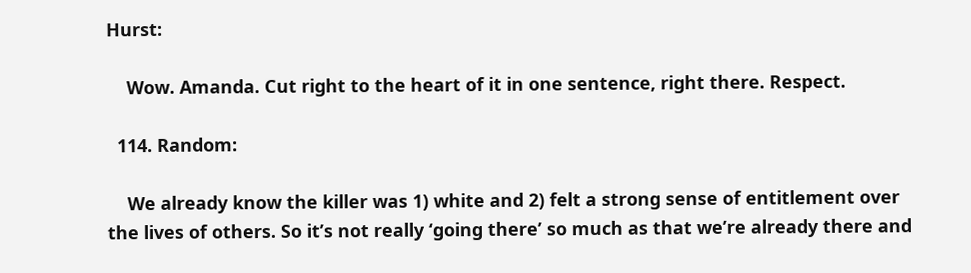Hurst:

    Wow. Amanda. Cut right to the heart of it in one sentence, right there. Respect.

  114. Random:

    We already know the killer was 1) white and 2) felt a strong sense of entitlement over the lives of others. So it’s not really ‘going there’ so much as that we’re already there and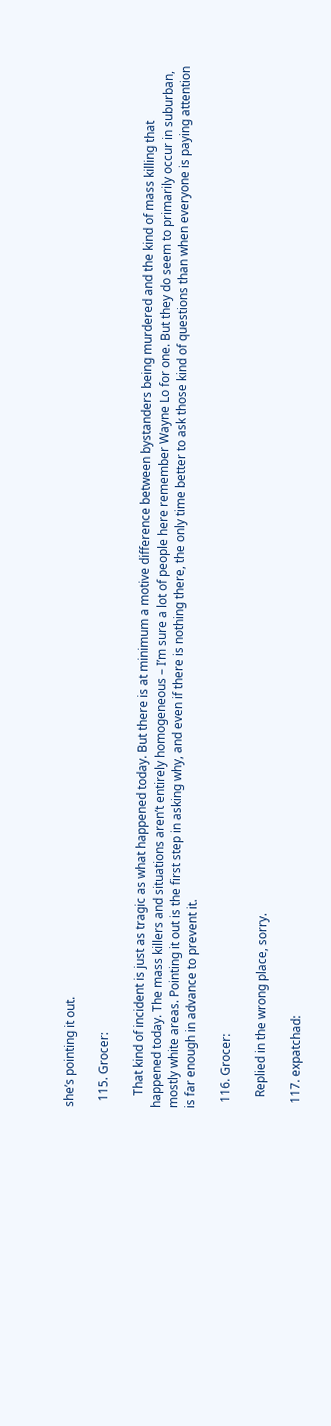she’s pointing it out.

  115. Grocer:

    That kind of incident is just as tragic as what happened today. But there is at minimum a motive difference between bystanders being murdered and the kind of mass killing that happened today. The mass killers and situations aren’t entirely homogeneous – I’m sure a lot of people here remember Wayne Lo for one. But they do seem to primarily occur in suburban, mostly white areas. Pointing it out is the first step in asking why, and even if there is nothing there, the only time better to ask those kind of questions than when everyone is paying attention is far enough in advance to prevent it.

  116. Grocer:

    Replied in the wrong place, sorry.

  117. expatchad: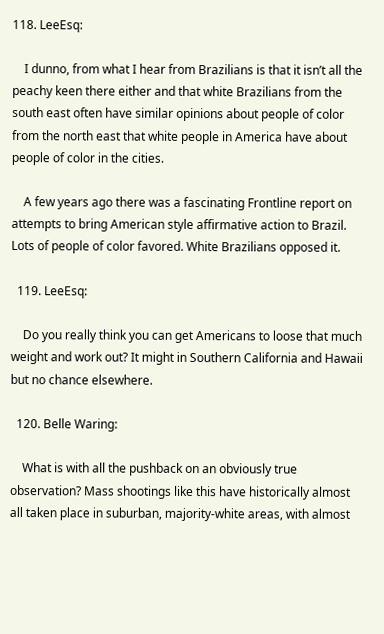118. LeeEsq:

    I dunno, from what I hear from Brazilians is that it isn’t all the peachy keen there either and that white Brazilians from the south east often have similar opinions about people of color from the north east that white people in America have about people of color in the cities.

    A few years ago there was a fascinating Frontline report on attempts to bring American style affirmative action to Brazil. Lots of people of color favored. White Brazilians opposed it.

  119. LeeEsq:

    Do you really think you can get Americans to loose that much weight and work out? It might in Southern California and Hawaii but no chance elsewhere.

  120. Belle Waring:

    What is with all the pushback on an obviously true observation? Mass shootings like this have historically almost all taken place in suburban, majority-white areas, with almost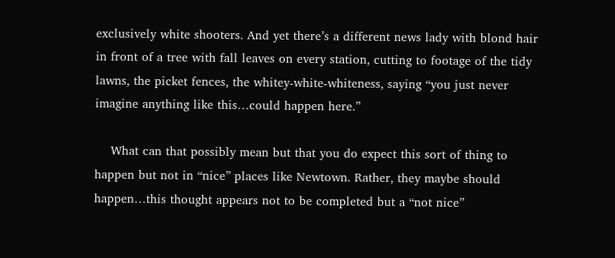exclusively white shooters. And yet there’s a different news lady with blond hair in front of a tree with fall leaves on every station, cutting to footage of the tidy lawns, the picket fences, the whitey-white-whiteness, saying “you just never imagine anything like this…could happen here.”

    What can that possibly mean but that you do expect this sort of thing to happen but not in “nice” places like Newtown. Rather, they maybe should happen…this thought appears not to be completed but a “not nice”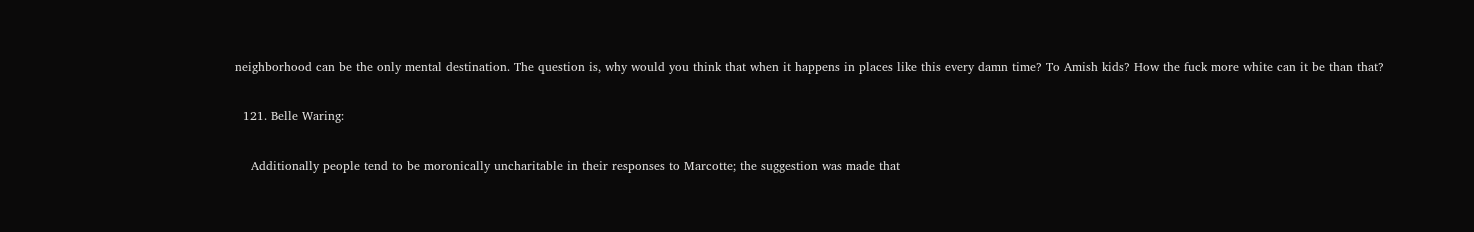neighborhood can be the only mental destination. The question is, why would you think that when it happens in places like this every damn time? To Amish kids? How the fuck more white can it be than that?

  121. Belle Waring:

    Additionally people tend to be moronically uncharitable in their responses to Marcotte; the suggestion was made that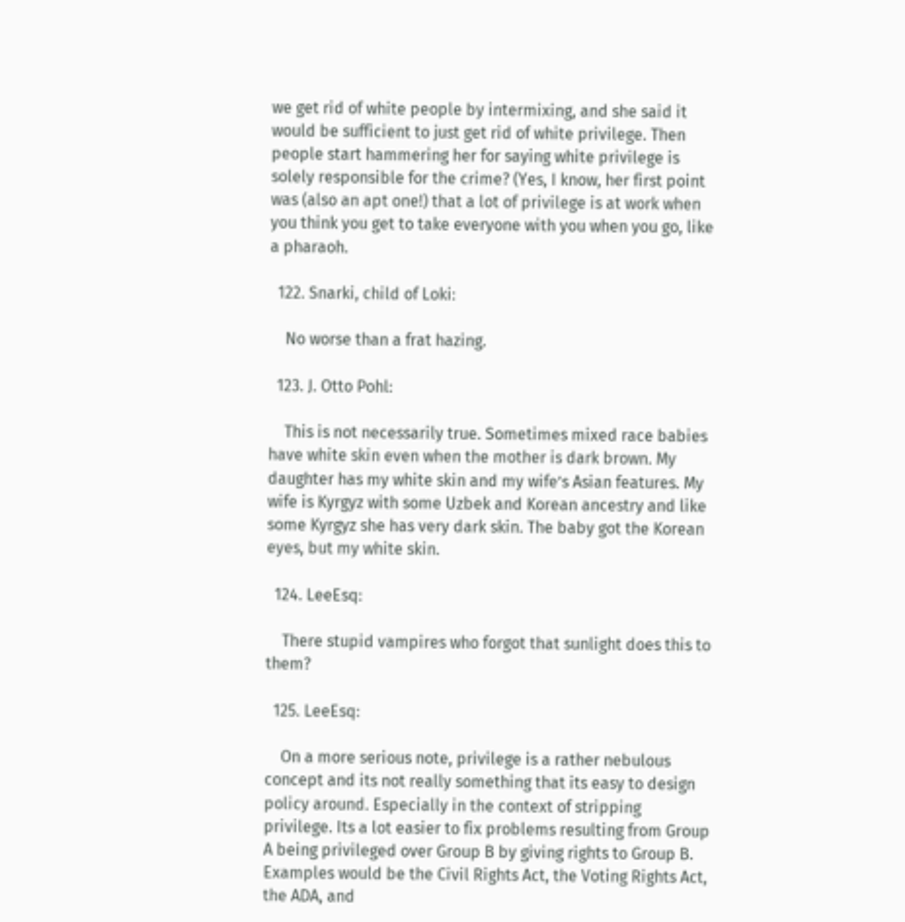we get rid of white people by intermixing, and she said it would be sufficient to just get rid of white privilege. Then people start hammering her for saying white privilege is solely responsible for the crime? (Yes, I know, her first point was (also an apt one!) that a lot of privilege is at work when you think you get to take everyone with you when you go, like a pharaoh.

  122. Snarki, child of Loki:

    No worse than a frat hazing.

  123. J. Otto Pohl:

    This is not necessarily true. Sometimes mixed race babies have white skin even when the mother is dark brown. My daughter has my white skin and my wife’s Asian features. My wife is Kyrgyz with some Uzbek and Korean ancestry and like some Kyrgyz she has very dark skin. The baby got the Korean eyes, but my white skin.

  124. LeeEsq:

    There stupid vampires who forgot that sunlight does this to them?

  125. LeeEsq:

    On a more serious note, privilege is a rather nebulous concept and its not really something that its easy to design policy around. Especially in the context of stripping privilege. Its a lot easier to fix problems resulting from Group A being privileged over Group B by giving rights to Group B. Examples would be the Civil Rights Act, the Voting Rights Act, the ADA, and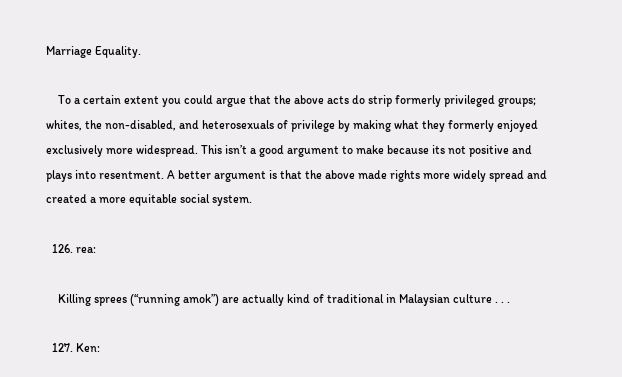Marriage Equality.

    To a certain extent you could argue that the above acts do strip formerly privileged groups; whites, the non-disabled, and heterosexuals of privilege by making what they formerly enjoyed exclusively more widespread. This isn’t a good argument to make because its not positive and plays into resentment. A better argument is that the above made rights more widely spread and created a more equitable social system.

  126. rea:

    Killing sprees (“running amok”) are actually kind of traditional in Malaysian culture . . .

  127. Ken: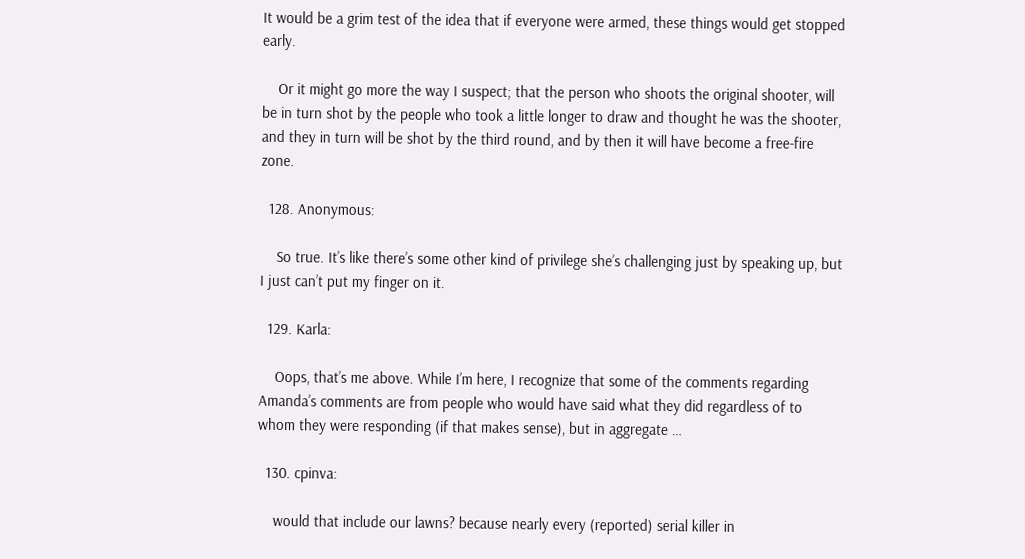It would be a grim test of the idea that if everyone were armed, these things would get stopped early.

    Or it might go more the way I suspect; that the person who shoots the original shooter, will be in turn shot by the people who took a little longer to draw and thought he was the shooter, and they in turn will be shot by the third round, and by then it will have become a free-fire zone.

  128. Anonymous:

    So true. It’s like there’s some other kind of privilege she’s challenging just by speaking up, but I just can’t put my finger on it.

  129. Karla:

    Oops, that’s me above. While I’m here, I recognize that some of the comments regarding Amanda’s comments are from people who would have said what they did regardless of to whom they were responding (if that makes sense), but in aggregate …

  130. cpinva:

    would that include our lawns? because nearly every (reported) serial killer in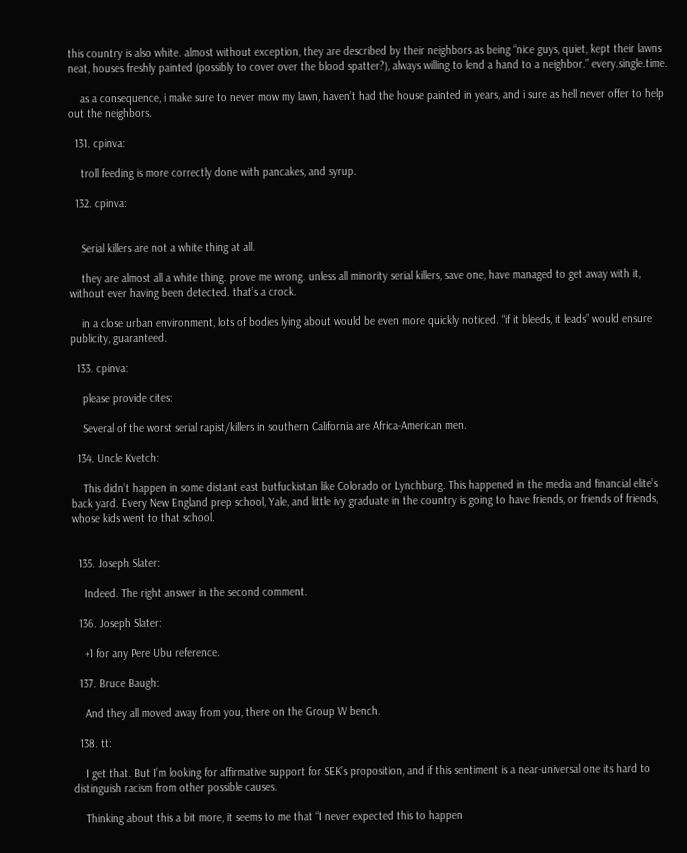this country is also white. almost without exception, they are described by their neighbors as being “nice guys, quiet, kept their lawns neat, houses freshly painted (possibly to cover over the blood spatter?), always willing to lend a hand to a neighbor.” every.single.time.

    as a consequence, i make sure to never mow my lawn, haven’t had the house painted in years, and i sure as hell never offer to help out the neighbors.

  131. cpinva:

    troll feeding is more correctly done with pancakes, and syrup.

  132. cpinva:


    Serial killers are not a white thing at all.

    they are almost all a white thing. prove me wrong. unless all minority serial killers, save one, have managed to get away with it, without ever having been detected. that’s a crock.

    in a close urban environment, lots of bodies lying about would be even more quickly noticed. “if it bleeds, it leads” would ensure publicity, guaranteed.

  133. cpinva:

    please provide cites:

    Several of the worst serial rapist/killers in southern California are Africa-American men.

  134. Uncle Kvetch:

    This didn’t happen in some distant east butfuckistan like Colorado or Lynchburg. This happened in the media and financial elite’s back yard. Every New England prep school, Yale, and little ivy graduate in the country is going to have friends, or friends of friends, whose kids went to that school.


  135. Joseph Slater:

    Indeed. The right answer in the second comment.

  136. Joseph Slater:

    +1 for any Pere Ubu reference.

  137. Bruce Baugh:

    And they all moved away from you, there on the Group W bench.

  138. tt:

    I get that. But I’m looking for affirmative support for SEK’s proposition, and if this sentiment is a near-universal one its hard to distinguish racism from other possible causes.

    Thinking about this a bit more, it seems to me that “I never expected this to happen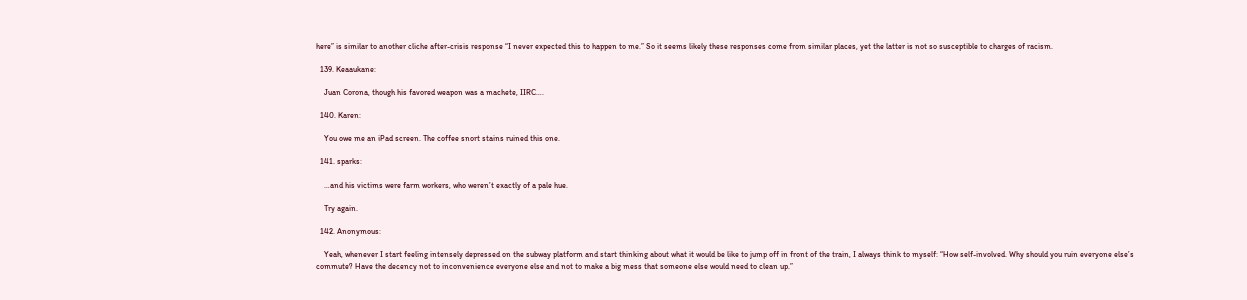here” is similar to another cliche after-crisis response “I never expected this to happen to me.” So it seems likely these responses come from similar places, yet the latter is not so susceptible to charges of racism.

  139. Keaaukane:

    Juan Corona, though his favored weapon was a machete, IIRC….

  140. Karen:

    You owe me an iPad screen. The coffee snort stains ruined this one.

  141. sparks:

    …and his victims were farm workers, who weren’t exactly of a pale hue.

    Try again.

  142. Anonymous:

    Yeah, whenever I start feeling intensely depressed on the subway platform and start thinking about what it would be like to jump off in front of the train, I always think to myself: “How self-involved. Why should you ruin everyone else’s commute? Have the decency not to inconvenience everyone else and not to make a big mess that someone else would need to clean up.”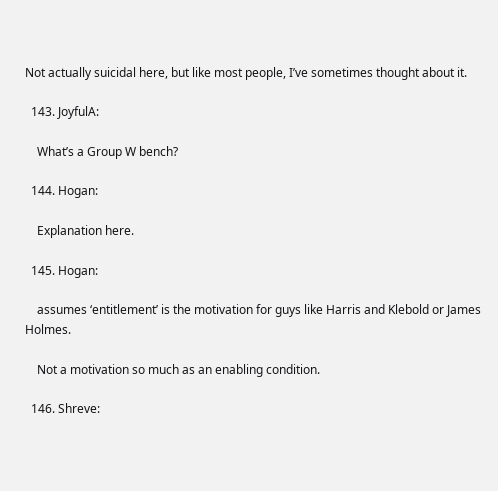Not actually suicidal here, but like most people, I’ve sometimes thought about it.

  143. JoyfulA:

    What’s a Group W bench?

  144. Hogan:

    Explanation here.

  145. Hogan:

    assumes ‘entitlement’ is the motivation for guys like Harris and Klebold or James Holmes.

    Not a motivation so much as an enabling condition.

  146. Shreve: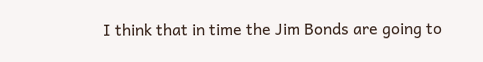I think that in time the Jim Bonds are going to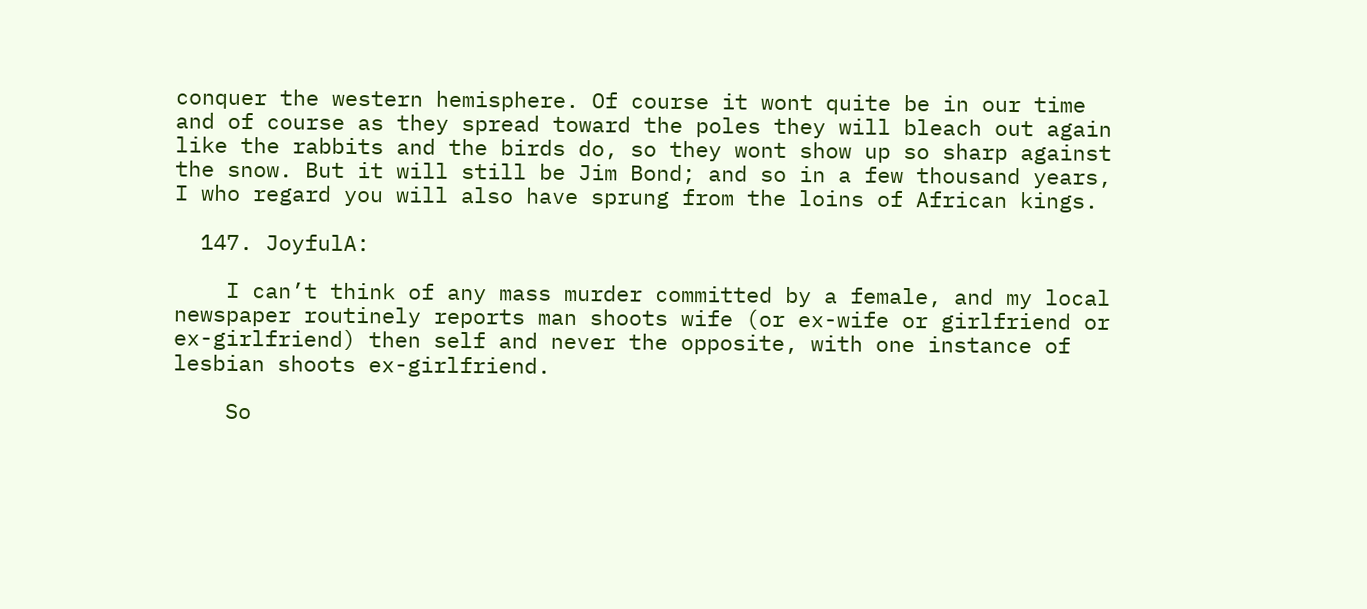conquer the western hemisphere. Of course it wont quite be in our time and of course as they spread toward the poles they will bleach out again like the rabbits and the birds do, so they wont show up so sharp against the snow. But it will still be Jim Bond; and so in a few thousand years, I who regard you will also have sprung from the loins of African kings.

  147. JoyfulA:

    I can’t think of any mass murder committed by a female, and my local newspaper routinely reports man shoots wife (or ex-wife or girlfriend or ex-girlfriend) then self and never the opposite, with one instance of lesbian shoots ex-girlfriend.

    So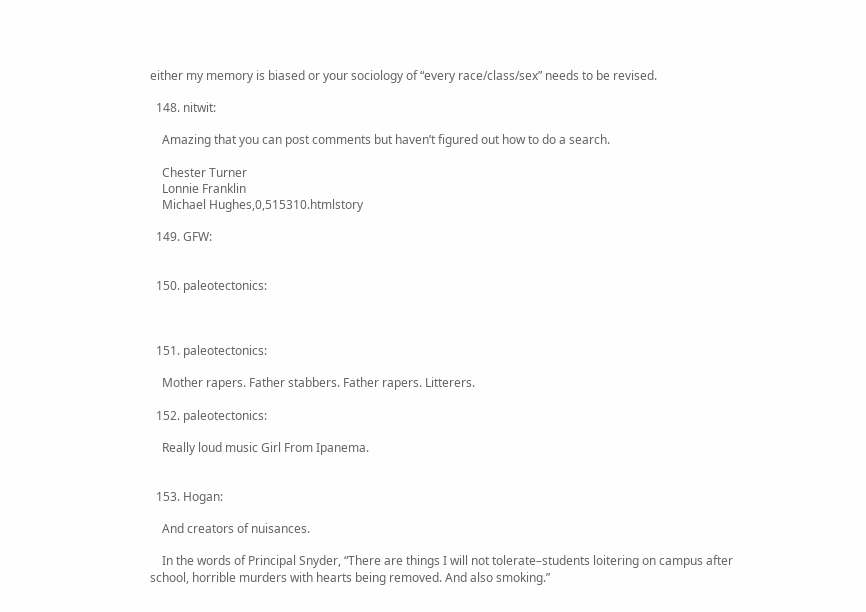either my memory is biased or your sociology of “every race/class/sex” needs to be revised.

  148. nitwit:

    Amazing that you can post comments but haven’t figured out how to do a search.

    Chester Turner
    Lonnie Franklin
    Michael Hughes,0,515310.htmlstory

  149. GFW:


  150. paleotectonics:



  151. paleotectonics:

    Mother rapers. Father stabbers. Father rapers. Litterers.

  152. paleotectonics:

    Really loud music Girl From Ipanema.


  153. Hogan:

    And creators of nuisances.

    In the words of Principal Snyder, “There are things I will not tolerate–students loitering on campus after school, horrible murders with hearts being removed. And also smoking.”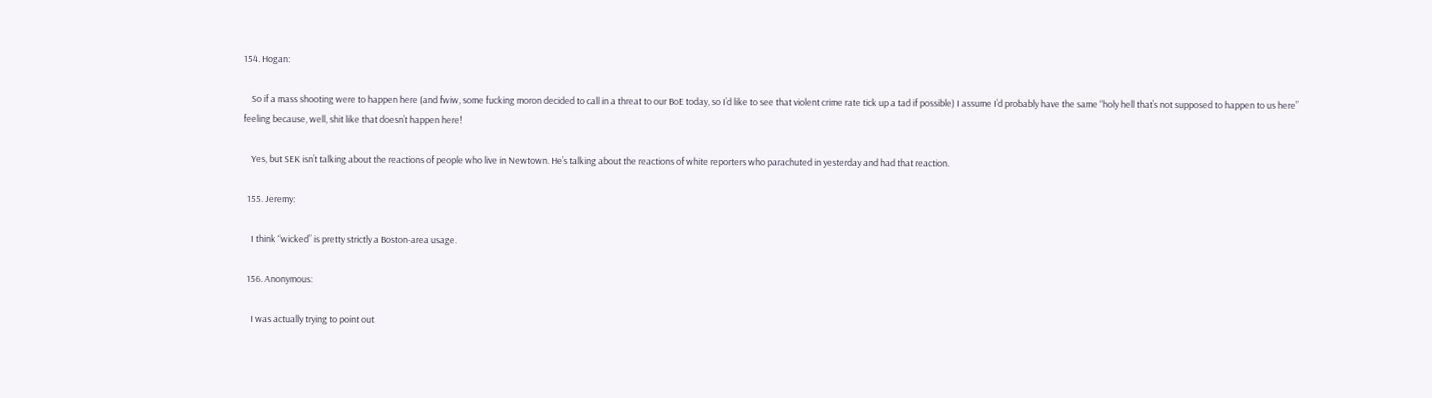154. Hogan:

    So if a mass shooting were to happen here (and fwiw, some fucking moron decided to call in a threat to our BoE today, so I’d like to see that violent crime rate tick up a tad if possible) I assume I’d probably have the same “holy hell that’s not supposed to happen to us here” feeling because, well, shit like that doesn’t happen here!

    Yes, but SEK isn’t talking about the reactions of people who live in Newtown. He’s talking about the reactions of white reporters who parachuted in yesterday and had that reaction.

  155. Jeremy:

    I think “wicked” is pretty strictly a Boston-area usage.

  156. Anonymous:

    I was actually trying to point out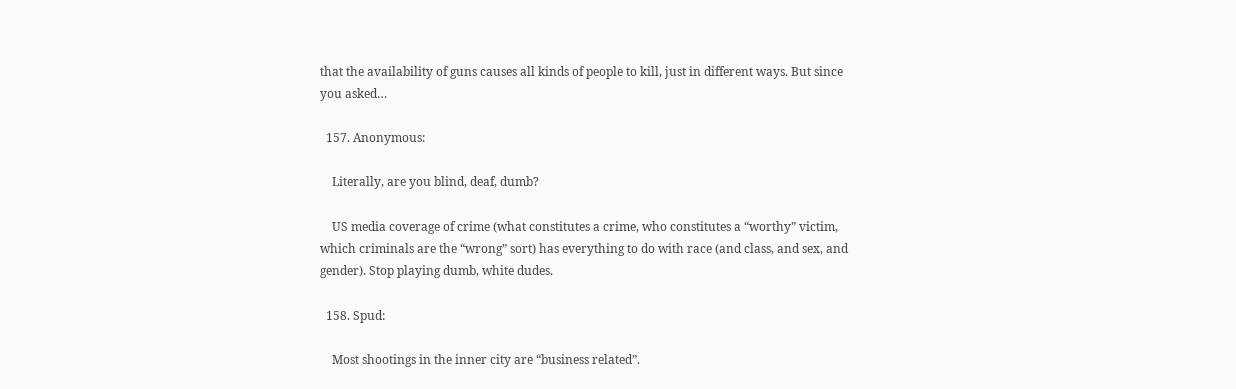that the availability of guns causes all kinds of people to kill, just in different ways. But since you asked…

  157. Anonymous:

    Literally, are you blind, deaf, dumb?

    US media coverage of crime (what constitutes a crime, who constitutes a “worthy” victim, which criminals are the “wrong” sort) has everything to do with race (and class, and sex, and gender). Stop playing dumb, white dudes.

  158. Spud:

    Most shootings in the inner city are “business related”.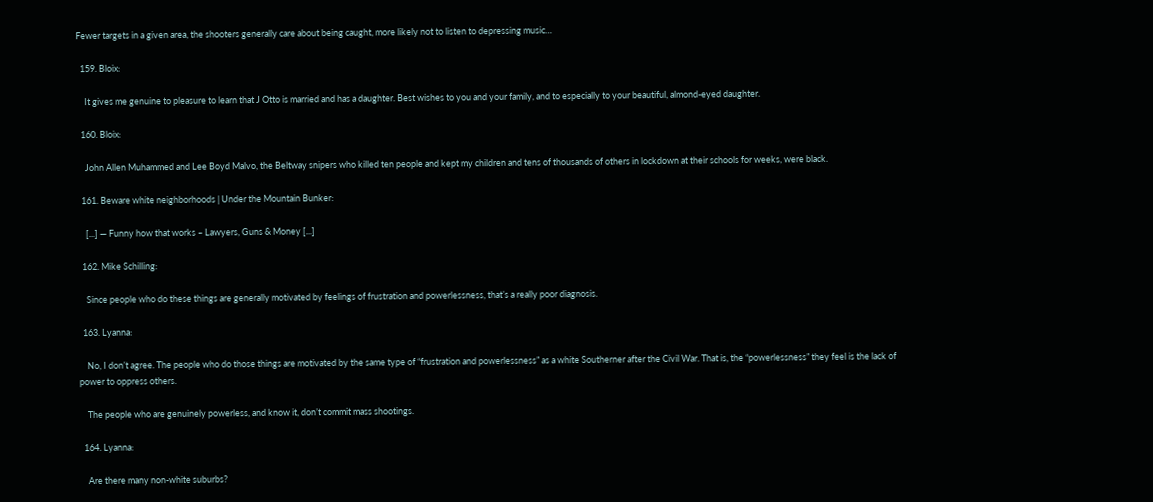Fewer targets in a given area, the shooters generally care about being caught, more likely not to listen to depressing music…

  159. Bloix:

    It gives me genuine to pleasure to learn that J Otto is married and has a daughter. Best wishes to you and your family, and to especially to your beautiful, almond-eyed daughter.

  160. Bloix:

    John Allen Muhammed and Lee Boyd Malvo, the Beltway snipers who killed ten people and kept my children and tens of thousands of others in lockdown at their schools for weeks, were black.

  161. Beware white neighborhoods | Under the Mountain Bunker:

    [...] — Funny how that works – Lawyers, Guns & Money [...]

  162. Mike Schilling:

    Since people who do these things are generally motivated by feelings of frustration and powerlessness, that’s a really poor diagnosis.

  163. Lyanna:

    No, I don’t agree. The people who do those things are motivated by the same type of “frustration and powerlessness” as a white Southerner after the Civil War. That is, the “powerlessness” they feel is the lack of power to oppress others.

    The people who are genuinely powerless, and know it, don’t commit mass shootings.

  164. Lyanna:

    Are there many non-white suburbs?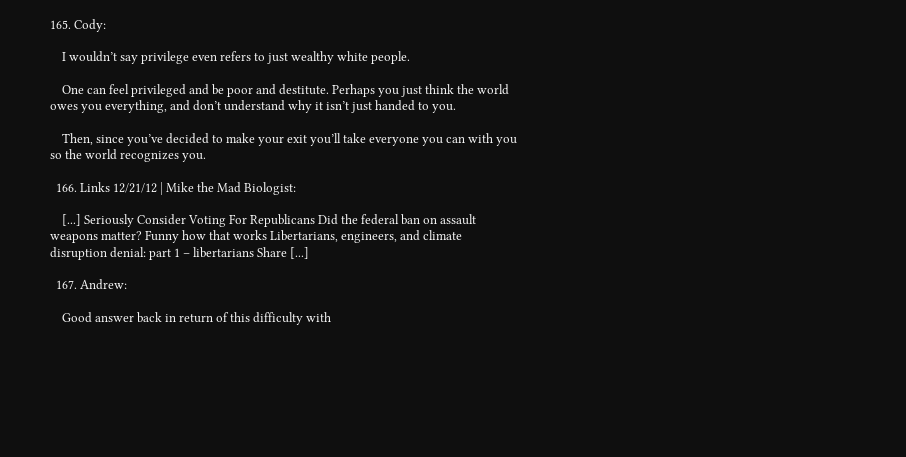165. Cody:

    I wouldn’t say privilege even refers to just wealthy white people.

    One can feel privileged and be poor and destitute. Perhaps you just think the world owes you everything, and don’t understand why it isn’t just handed to you.

    Then, since you’ve decided to make your exit you’ll take everyone you can with you so the world recognizes you.

  166. Links 12/21/12 | Mike the Mad Biologist:

    [...] Seriously Consider Voting For Republicans Did the federal ban on assault weapons matter? Funny how that works Libertarians, engineers, and climate disruption denial: part 1 – libertarians Share [...]

  167. Andrew:

    Good answer back in return of this difficulty with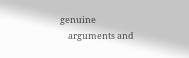genuine
    arguments and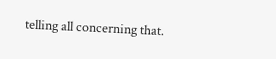telling all concerning that.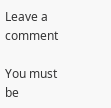Leave a comment

You must be